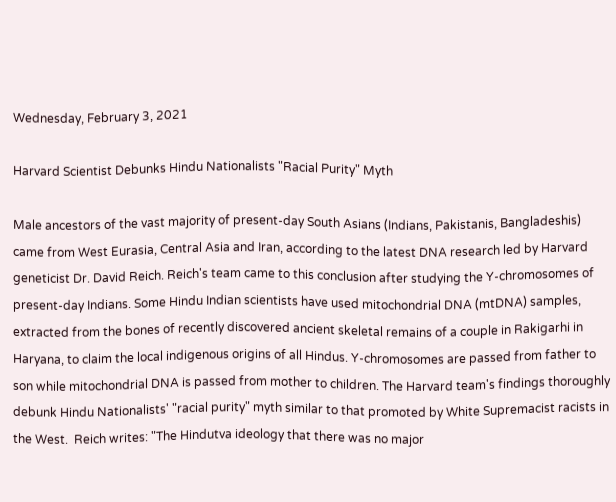Wednesday, February 3, 2021

Harvard Scientist Debunks Hindu Nationalists "Racial Purity" Myth

Male ancestors of the vast majority of present-day South Asians (Indians, Pakistanis, Bangladeshis) came from West Eurasia, Central Asia and Iran, according to the latest DNA research led by Harvard geneticist Dr. David Reich. Reich's team came to this conclusion after studying the Y-chromosomes of present-day Indians. Some Hindu Indian scientists have used mitochondrial DNA (mtDNA) samples, extracted from the bones of recently discovered ancient skeletal remains of a couple in Rakigarhi in Haryana, to claim the local indigenous origins of all Hindus. Y-chromosomes are passed from father to son while mitochondrial DNA is passed from mother to children. The Harvard team's findings thoroughly debunk Hindu Nationalists' "racial purity" myth similar to that promoted by White Supremacist racists in the West.  Reich writes: "The Hindutva ideology that there was no major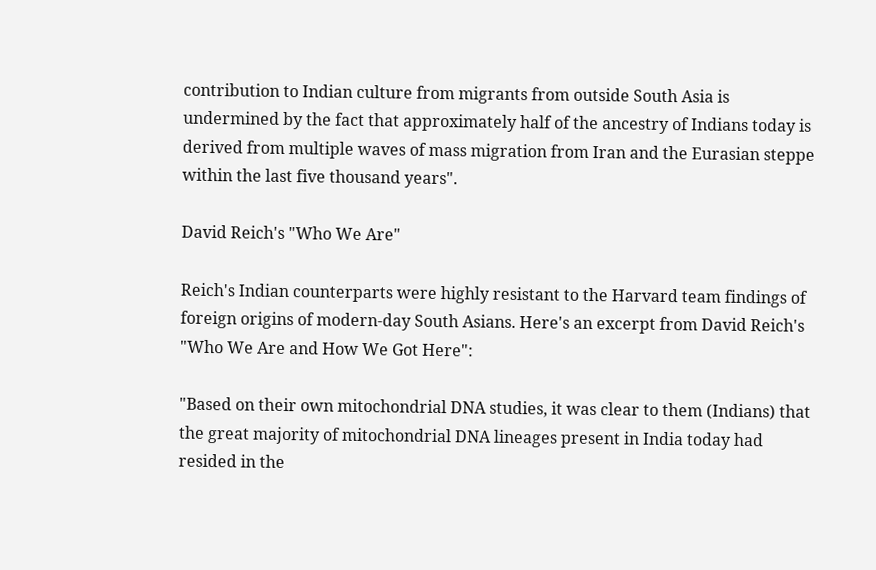contribution to Indian culture from migrants from outside South Asia is undermined by the fact that approximately half of the ancestry of Indians today is derived from multiple waves of mass migration from Iran and the Eurasian steppe within the last five thousand years".

David Reich's "Who We Are"

Reich's Indian counterparts were highly resistant to the Harvard team findings of foreign origins of modern-day South Asians. Here's an excerpt from David Reich's "Who We Are and How We Got Here":

"Based on their own mitochondrial DNA studies, it was clear to them (Indians) that the great majority of mitochondrial DNA lineages present in India today had resided in the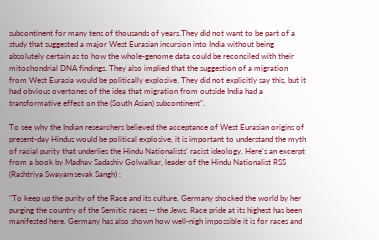subcontinent for many tens of thousands of years.They did not want to be part of a study that suggested a major West Eurasian incursion into India without being absolutely certain as to how the whole-genome data could be reconciled with their mitochondrial DNA findings. They also implied that the suggestion of a migration from West Eurasia would be politically explosive. They did not explicitly say this, but it had obvious overtones of the idea that migration from outside India had a transformative effect on the (South Asian) subcontinent".

To see why the Indian researchers believed the acceptance of West Eurasian origins of present-day Hindus would be political explosive, it is important to understand the myth of racial purity that underlies the Hindu Nationalists' racist ideology. Here's an excerpt from a book by Madhav Sadashiv Golwalkar, leader of the Hindu Nationalist RSS (Rashtriya Swayamsevak Sangh) :

"To keep up the purity of the Race and its culture, Germany shocked the world by her purging the country of the Semitic races -- the Jews. Race pride at its highest has been manifested here. Germany has also shown how well-nigh impossible it is for races and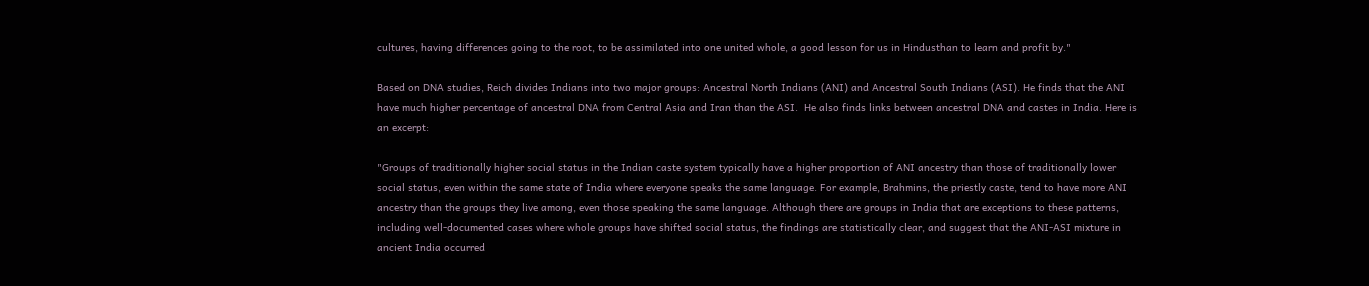cultures, having differences going to the root, to be assimilated into one united whole, a good lesson for us in Hindusthan to learn and profit by."

Based on DNA studies, Reich divides Indians into two major groups: Ancestral North Indians (ANI) and Ancestral South Indians (ASI). He finds that the ANI have much higher percentage of ancestral DNA from Central Asia and Iran than the ASI.  He also finds links between ancestral DNA and castes in India. Here is an excerpt:

"Groups of traditionally higher social status in the Indian caste system typically have a higher proportion of ANI ancestry than those of traditionally lower social status, even within the same state of India where everyone speaks the same language. For example, Brahmins, the priestly caste, tend to have more ANI ancestry than the groups they live among, even those speaking the same language. Although there are groups in India that are exceptions to these patterns, including well-documented cases where whole groups have shifted social status, the findings are statistically clear, and suggest that the ANI-ASI mixture in ancient India occurred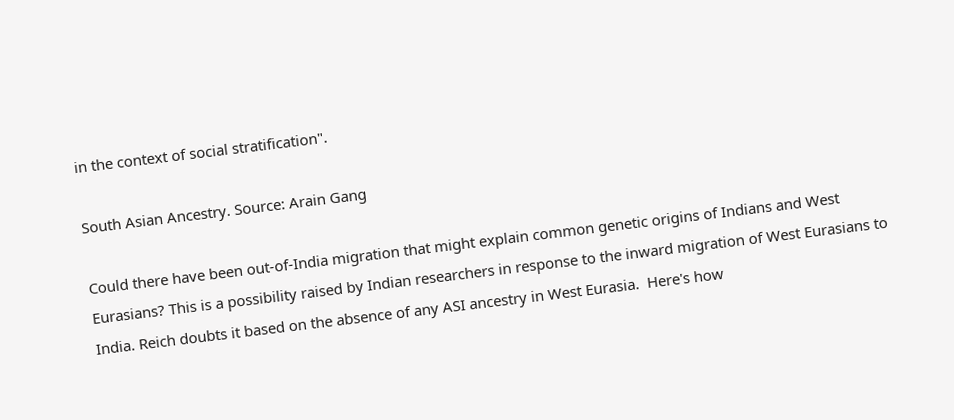in the context of social stratification".

South Asian Ancestry. Source: Arain Gang

Could there have been out-of-India migration that might explain common genetic origins of Indians and West Eurasians? This is a possibility raised by Indian researchers in response to the inward migration of West Eurasians to India. Reich doubts it based on the absence of any ASI ancestry in West Eurasia.  Here's how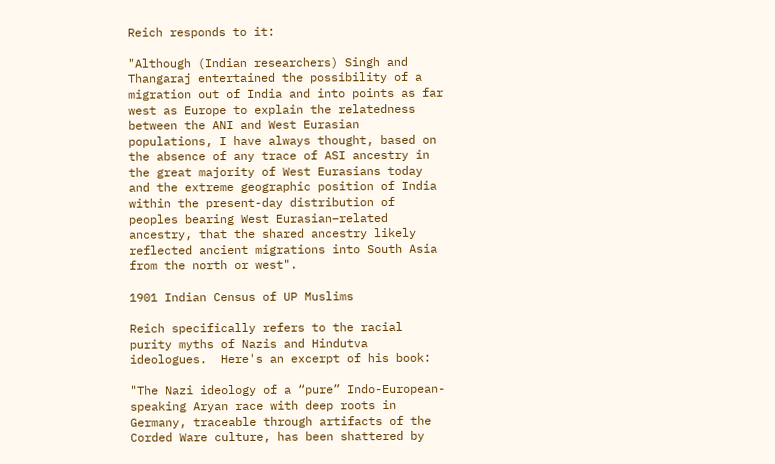Reich responds to it:

"Although (Indian researchers) Singh and Thangaraj entertained the possibility of a migration out of India and into points as far west as Europe to explain the relatedness between the ANI and West Eurasian populations, I have always thought, based on the absence of any trace of ASI ancestry in the great majority of West Eurasians today and the extreme geographic position of India within the present-day distribution of peoples bearing West Eurasian–related ancestry, that the shared ancestry likely reflected ancient migrations into South Asia from the north or west".

1901 Indian Census of UP Muslims

Reich specifically refers to the racial purity myths of Nazis and Hindutva ideologues.  Here's an excerpt of his book:

"The Nazi ideology of a “pure” Indo-European-speaking Aryan race with deep roots in Germany, traceable through artifacts of the Corded Ware culture, has been shattered by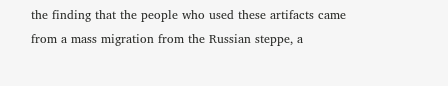the finding that the people who used these artifacts came from a mass migration from the Russian steppe, a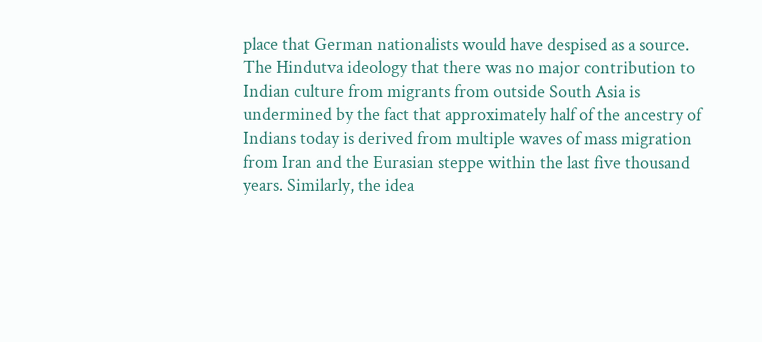place that German nationalists would have despised as a source. The Hindutva ideology that there was no major contribution to Indian culture from migrants from outside South Asia is undermined by the fact that approximately half of the ancestry of Indians today is derived from multiple waves of mass migration from Iran and the Eurasian steppe within the last five thousand years. Similarly, the idea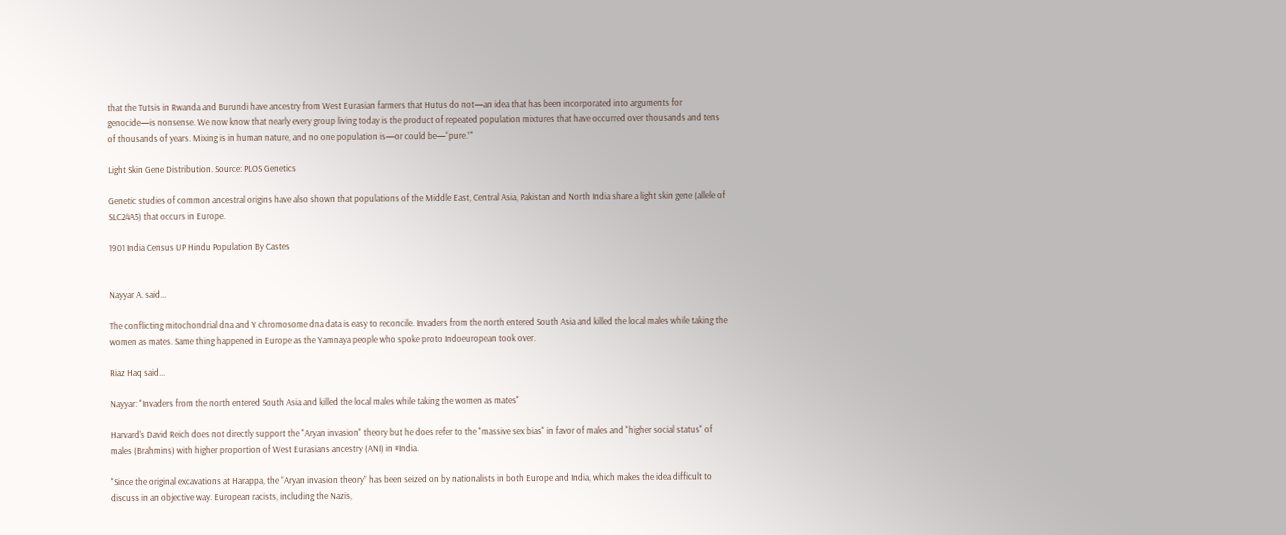that the Tutsis in Rwanda and Burundi have ancestry from West Eurasian farmers that Hutus do not—an idea that has been incorporated into arguments for genocide—is nonsense. We now know that nearly every group living today is the product of repeated population mixtures that have occurred over thousands and tens of thousands of years. Mixing is in human nature, and no one population is—or could be—“pure.”"

Light Skin Gene Distribution. Source: PLOS Genetics

Genetic studies of common ancestral origins have also shown that populations of the Middle East, Central Asia, Pakistan and North India share a light skin gene (allele of SLC24A5) that occurs in Europe.

1901 India Census UP Hindu Population By Castes


Nayyar A. said...

The conflicting mitochondrial dna and Y chromosome dna data is easy to reconcile. Invaders from the north entered South Asia and killed the local males while taking the women as mates. Same thing happened in Europe as the Yamnaya people who spoke proto Indoeuropean took over.

Riaz Haq said...

Nayyar: "Invaders from the north entered South Asia and killed the local males while taking the women as mates"

Harvard's David Reich does not directly support the "Aryan invasion" theory but he does refer to the "massive sex bias" in favor of males and "higher social status" of males (Brahmins) with higher proportion of West Eurasians ancestry (ANI) in #India.

"Since the original excavations at Harappa, the “Aryan invasion theory” has been seized on by nationalists in both Europe and India, which makes the idea difficult to discuss in an objective way. European racists, including the Nazis,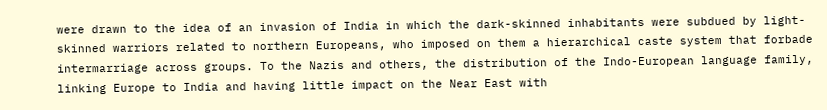were drawn to the idea of an invasion of India in which the dark-skinned inhabitants were subdued by light-skinned warriors related to northern Europeans, who imposed on them a hierarchical caste system that forbade intermarriage across groups. To the Nazis and others, the distribution of the Indo-European language family, linking Europe to India and having little impact on the Near East with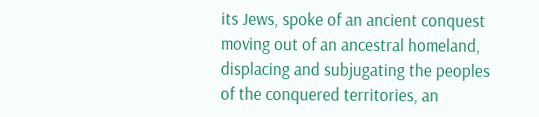its Jews, spoke of an ancient conquest moving out of an ancestral homeland, displacing and subjugating the peoples of the conquered territories, an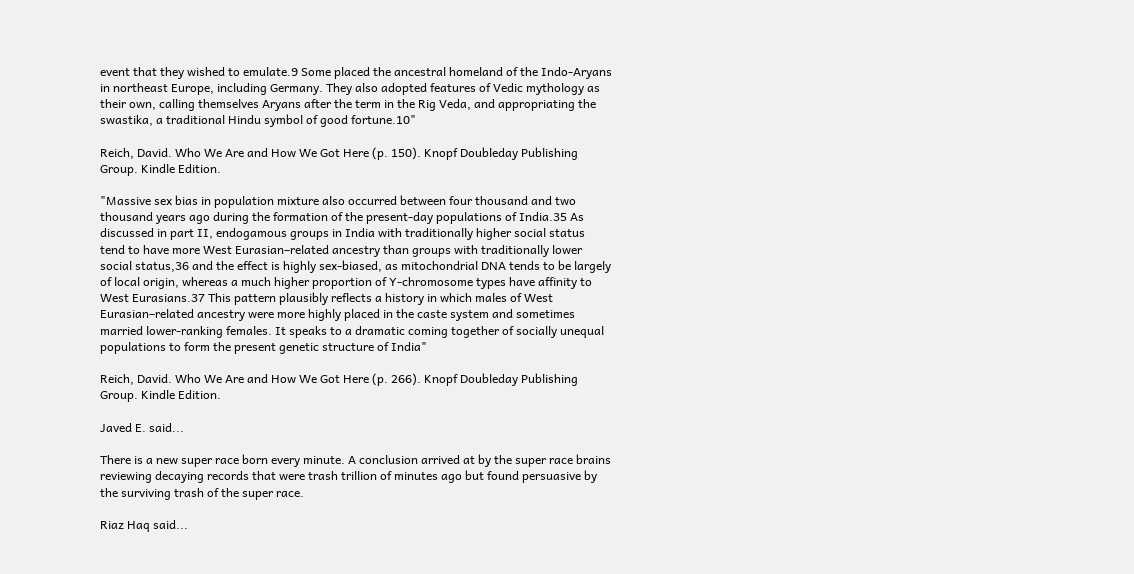event that they wished to emulate.9 Some placed the ancestral homeland of the Indo-Aryans in northeast Europe, including Germany. They also adopted features of Vedic mythology as their own, calling themselves Aryans after the term in the Rig Veda, and appropriating the swastika, a traditional Hindu symbol of good fortune.10"

Reich, David. Who We Are and How We Got Here (p. 150). Knopf Doubleday Publishing Group. Kindle Edition.

"Massive sex bias in population mixture also occurred between four thousand and two thousand years ago during the formation of the present-day populations of India.35 As discussed in part II, endogamous groups in India with traditionally higher social status tend to have more West Eurasian–related ancestry than groups with traditionally lower social status,36 and the effect is highly sex-biased, as mitochondrial DNA tends to be largely of local origin, whereas a much higher proportion of Y-chromosome types have affinity to West Eurasians.37 This pattern plausibly reflects a history in which males of West Eurasian–related ancestry were more highly placed in the caste system and sometimes married lower-ranking females. It speaks to a dramatic coming together of socially unequal populations to form the present genetic structure of India"

Reich, David. Who We Are and How We Got Here (p. 266). Knopf Doubleday Publishing Group. Kindle Edition.

Javed E. said...

There is a new super race born every minute. A conclusion arrived at by the super race brains reviewing decaying records that were trash trillion of minutes ago but found persuasive by the surviving trash of the super race.

Riaz Haq said...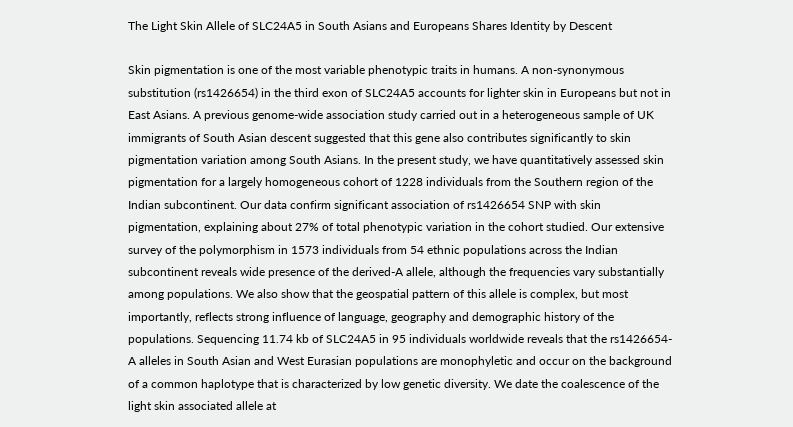The Light Skin Allele of SLC24A5 in South Asians and Europeans Shares Identity by Descent

Skin pigmentation is one of the most variable phenotypic traits in humans. A non-synonymous substitution (rs1426654) in the third exon of SLC24A5 accounts for lighter skin in Europeans but not in East Asians. A previous genome-wide association study carried out in a heterogeneous sample of UK immigrants of South Asian descent suggested that this gene also contributes significantly to skin pigmentation variation among South Asians. In the present study, we have quantitatively assessed skin pigmentation for a largely homogeneous cohort of 1228 individuals from the Southern region of the Indian subcontinent. Our data confirm significant association of rs1426654 SNP with skin pigmentation, explaining about 27% of total phenotypic variation in the cohort studied. Our extensive survey of the polymorphism in 1573 individuals from 54 ethnic populations across the Indian subcontinent reveals wide presence of the derived-A allele, although the frequencies vary substantially among populations. We also show that the geospatial pattern of this allele is complex, but most importantly, reflects strong influence of language, geography and demographic history of the populations. Sequencing 11.74 kb of SLC24A5 in 95 individuals worldwide reveals that the rs1426654-A alleles in South Asian and West Eurasian populations are monophyletic and occur on the background of a common haplotype that is characterized by low genetic diversity. We date the coalescence of the light skin associated allele at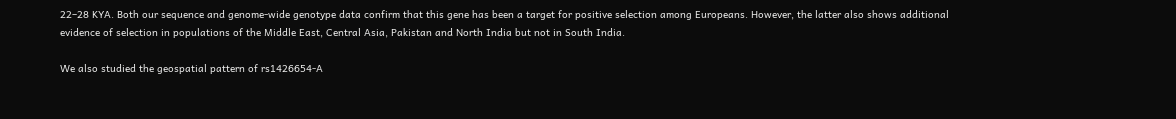22–28 KYA. Both our sequence and genome-wide genotype data confirm that this gene has been a target for positive selection among Europeans. However, the latter also shows additional evidence of selection in populations of the Middle East, Central Asia, Pakistan and North India but not in South India.

We also studied the geospatial pattern of rs1426654-A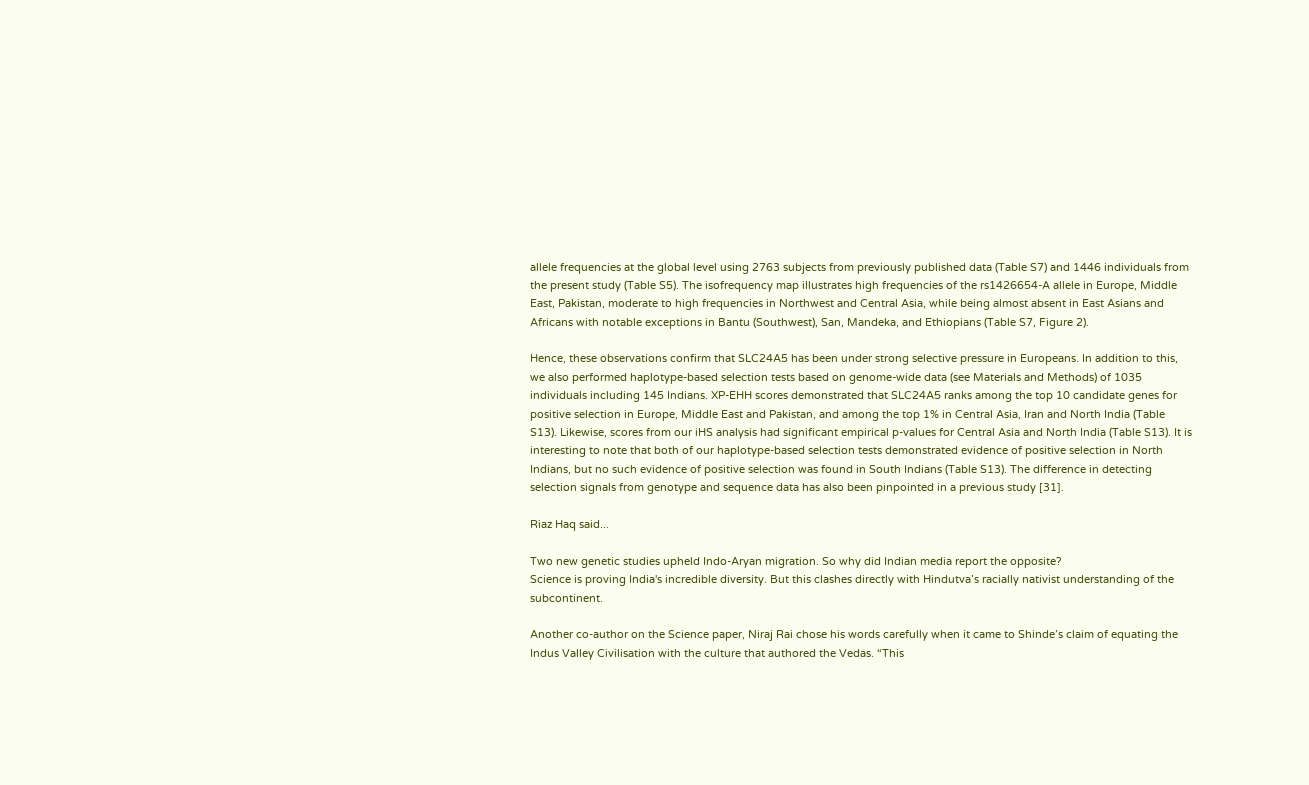allele frequencies at the global level using 2763 subjects from previously published data (Table S7) and 1446 individuals from the present study (Table S5). The isofrequency map illustrates high frequencies of the rs1426654-A allele in Europe, Middle East, Pakistan, moderate to high frequencies in Northwest and Central Asia, while being almost absent in East Asians and Africans with notable exceptions in Bantu (Southwest), San, Mandeka, and Ethiopians (Table S7, Figure 2).

Hence, these observations confirm that SLC24A5 has been under strong selective pressure in Europeans. In addition to this, we also performed haplotype-based selection tests based on genome-wide data (see Materials and Methods) of 1035 individuals including 145 Indians. XP-EHH scores demonstrated that SLC24A5 ranks among the top 10 candidate genes for positive selection in Europe, Middle East and Pakistan, and among the top 1% in Central Asia, Iran and North India (Table S13). Likewise, scores from our iHS analysis had significant empirical p-values for Central Asia and North India (Table S13). It is interesting to note that both of our haplotype-based selection tests demonstrated evidence of positive selection in North Indians, but no such evidence of positive selection was found in South Indians (Table S13). The difference in detecting selection signals from genotype and sequence data has also been pinpointed in a previous study [31].

Riaz Haq said...

Two new genetic studies upheld Indo-Aryan migration. So why did Indian media report the opposite?
Science is proving India's incredible diversity. But this clashes directly with Hindutva’s racially nativist understanding of the subcontinent.

Another co-author on the Science paper, Niraj Rai chose his words carefully when it came to Shinde’s claim of equating the Indus Valley Civilisation with the culture that authored the Vedas. “This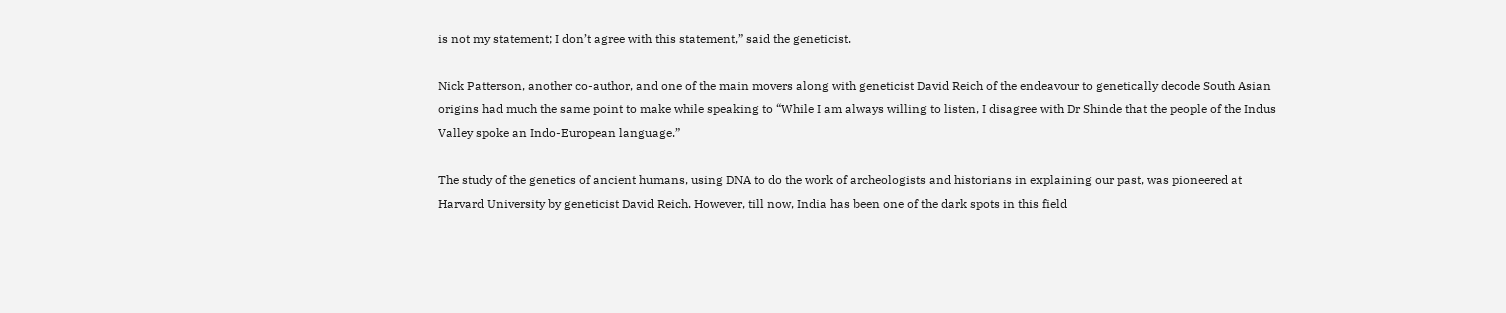is not my statement; I don’t agree with this statement,” said the geneticist.

Nick Patterson, another co-author, and one of the main movers along with geneticist David Reich of the endeavour to genetically decode South Asian origins had much the same point to make while speaking to “While I am always willing to listen, I disagree with Dr Shinde that the people of the Indus Valley spoke an Indo-European language.”

The study of the genetics of ancient humans, using DNA to do the work of archeologists and historians in explaining our past, was pioneered at Harvard University by geneticist David Reich. However, till now, India has been one of the dark spots in this field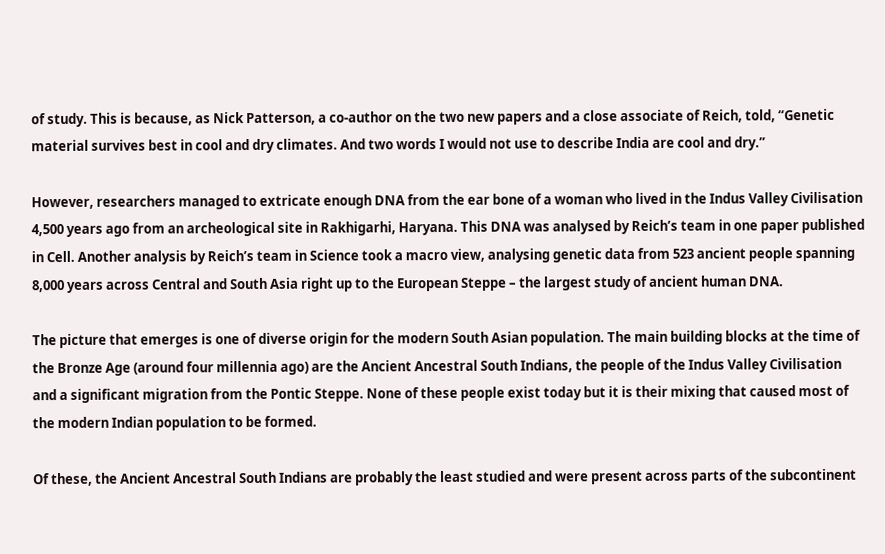of study. This is because, as Nick Patterson, a co-author on the two new papers and a close associate of Reich, told, “Genetic material survives best in cool and dry climates. And two words I would not use to describe India are cool and dry.”

However, researchers managed to extricate enough DNA from the ear bone of a woman who lived in the Indus Valley Civilisation 4,500 years ago from an archeological site in Rakhigarhi, Haryana. This DNA was analysed by Reich’s team in one paper published in Cell. Another analysis by Reich’s team in Science took a macro view, analysing genetic data from 523 ancient people spanning 8,000 years across Central and South Asia right up to the European Steppe – the largest study of ancient human DNA.

The picture that emerges is one of diverse origin for the modern South Asian population. The main building blocks at the time of the Bronze Age (around four millennia ago) are the Ancient Ancestral South Indians, the people of the Indus Valley Civilisation and a significant migration from the Pontic Steppe. None of these people exist today but it is their mixing that caused most of the modern Indian population to be formed.

Of these, the Ancient Ancestral South Indians are probably the least studied and were present across parts of the subcontinent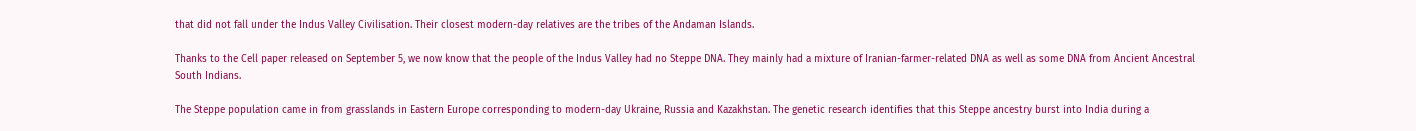that did not fall under the Indus Valley Civilisation. Their closest modern-day relatives are the tribes of the Andaman Islands.

Thanks to the Cell paper released on September 5, we now know that the people of the Indus Valley had no Steppe DNA. They mainly had a mixture of Iranian-farmer-related DNA as well as some DNA from Ancient Ancestral South Indians.

The Steppe population came in from grasslands in Eastern Europe corresponding to modern-day Ukraine, Russia and Kazakhstan. The genetic research identifies that this Steppe ancestry burst into India during a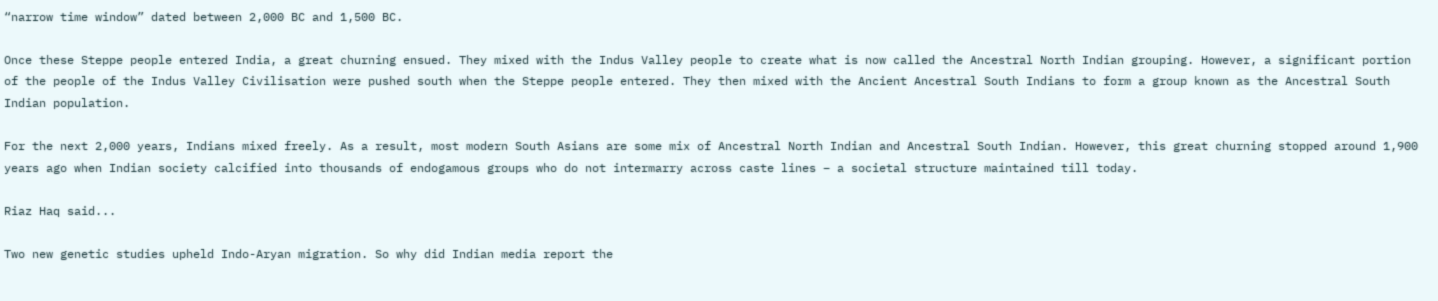“narrow time window” dated between 2,000 BC and 1,500 BC.

Once these Steppe people entered India, a great churning ensued. They mixed with the Indus Valley people to create what is now called the Ancestral North Indian grouping. However, a significant portion of the people of the Indus Valley Civilisation were pushed south when the Steppe people entered. They then mixed with the Ancient Ancestral South Indians to form a group known as the Ancestral South Indian population.

For the next 2,000 years, Indians mixed freely. As a result, most modern South Asians are some mix of Ancestral North Indian and Ancestral South Indian. However, this great churning stopped around 1,900 years ago when Indian society calcified into thousands of endogamous groups who do not intermarry across caste lines – a societal structure maintained till today.

Riaz Haq said...

Two new genetic studies upheld Indo-Aryan migration. So why did Indian media report the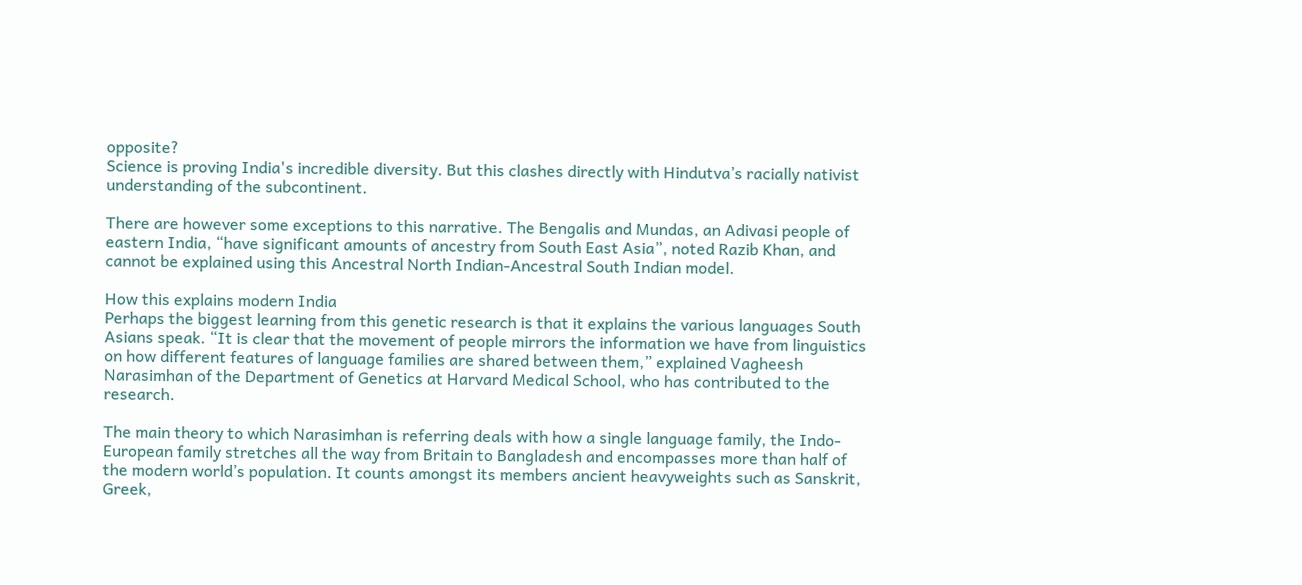opposite?
Science is proving India's incredible diversity. But this clashes directly with Hindutva’s racially nativist understanding of the subcontinent.

There are however some exceptions to this narrative. The Bengalis and Mundas, an Adivasi people of eastern India, “have significant amounts of ancestry from South East Asia”, noted Razib Khan, and cannot be explained using this Ancestral North Indian-Ancestral South Indian model.

How this explains modern India
Perhaps the biggest learning from this genetic research is that it explains the various languages South Asians speak. “It is clear that the movement of people mirrors the information we have from linguistics on how different features of language families are shared between them,” explained Vagheesh Narasimhan of the Department of Genetics at Harvard Medical School, who has contributed to the research.

The main theory to which Narasimhan is referring deals with how a single language family, the Indo-European family stretches all the way from Britain to Bangladesh and encompasses more than half of the modern world’s population. It counts amongst its members ancient heavyweights such as Sanskrit, Greek,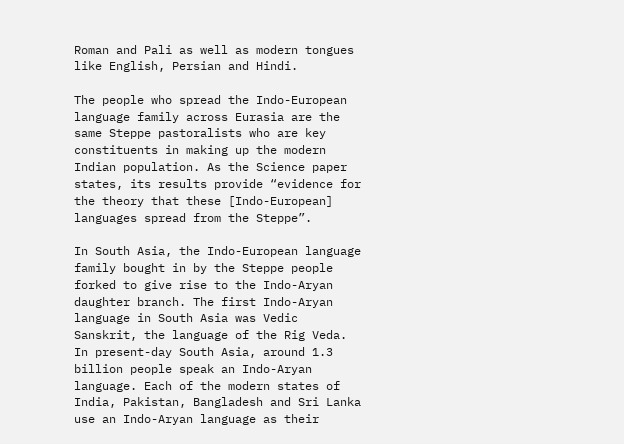Roman and Pali as well as modern tongues like English, Persian and Hindi.

The people who spread the Indo-European language family across Eurasia are the same Steppe pastoralists who are key constituents in making up the modern Indian population. As the Science paper states, its results provide “evidence for the theory that these [Indo-European] languages spread from the Steppe”.

In South Asia, the Indo-European language family bought in by the Steppe people forked to give rise to the Indo-Aryan daughter branch. The first Indo-Aryan language in South Asia was Vedic Sanskrit, the language of the Rig Veda. In present-day South Asia, around 1.3 billion people speak an Indo-Aryan language. Each of the modern states of India, Pakistan, Bangladesh and Sri Lanka use an Indo-Aryan language as their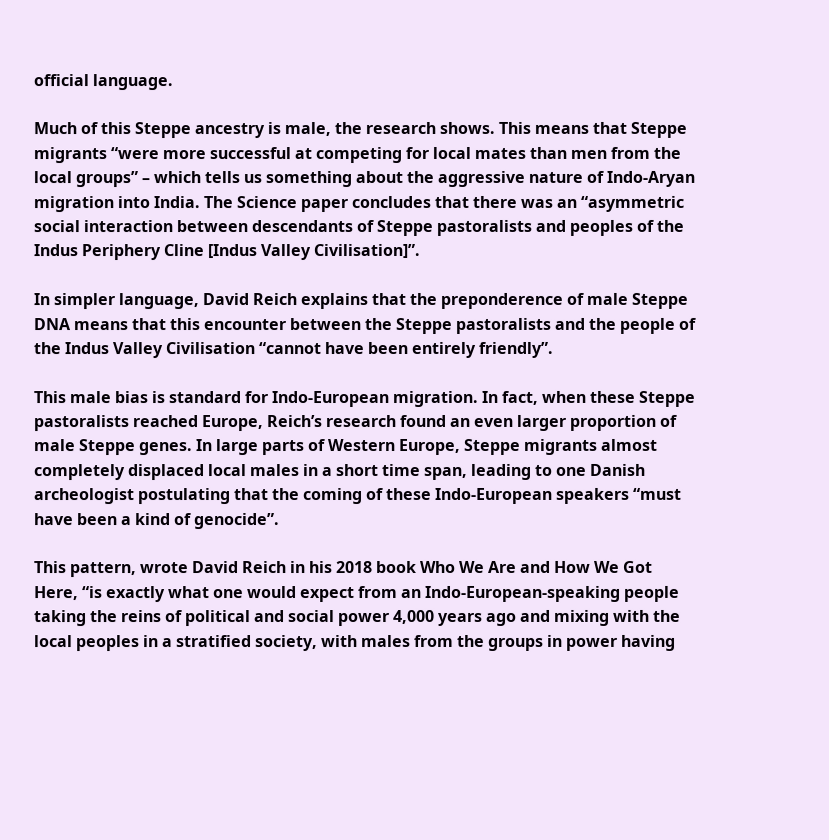official language.

Much of this Steppe ancestry is male, the research shows. This means that Steppe migrants “were more successful at competing for local mates than men from the local groups” – which tells us something about the aggressive nature of Indo-Aryan migration into India. The Science paper concludes that there was an “asymmetric social interaction between descendants of Steppe pastoralists and peoples of the Indus Periphery Cline [Indus Valley Civilisation]”.

In simpler language, David Reich explains that the preponderence of male Steppe DNA means that this encounter between the Steppe pastoralists and the people of the Indus Valley Civilisation “cannot have been entirely friendly”.

This male bias is standard for Indo-European migration. In fact, when these Steppe pastoralists reached Europe, Reich’s research found an even larger proportion of male Steppe genes. In large parts of Western Europe, Steppe migrants almost completely displaced local males in a short time span, leading to one Danish archeologist postulating that the coming of these Indo-European speakers “must have been a kind of genocide”.

This pattern, wrote David Reich in his 2018 book Who We Are and How We Got Here, “is exactly what one would expect from an Indo-European-speaking people taking the reins of political and social power 4,000 years ago and mixing with the local peoples in a stratified society, with males from the groups in power having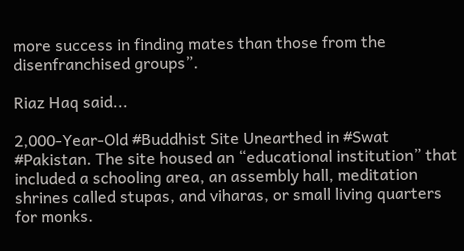more success in finding mates than those from the disenfranchised groups”.

Riaz Haq said...

2,000-Year-Old #Buddhist Site Unearthed in #Swat #Pakistan. The site housed an “educational institution” that included a schooling area, an assembly hall, meditation shrines called stupas, and viharas, or small living quarters for monks.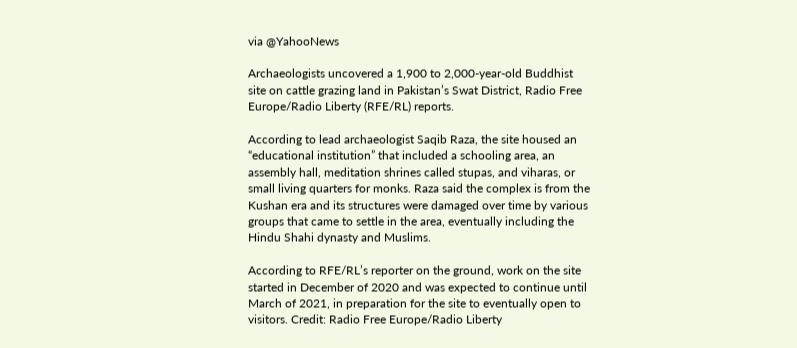via @YahooNews

Archaeologists uncovered a 1,900 to 2,000-year-old Buddhist site on cattle grazing land in Pakistan’s Swat District, Radio Free Europe/Radio Liberty (RFE/RL) reports.

According to lead archaeologist Saqib Raza, the site housed an “educational institution” that included a schooling area, an assembly hall, meditation shrines called stupas, and viharas, or small living quarters for monks. Raza said the complex is from the Kushan era and its structures were damaged over time by various groups that came to settle in the area, eventually including the Hindu Shahi dynasty and Muslims.

According to RFE/RL’s reporter on the ground, work on the site started in December of 2020 and was expected to continue until March of 2021, in preparation for the site to eventually open to visitors. Credit: Radio Free Europe/Radio Liberty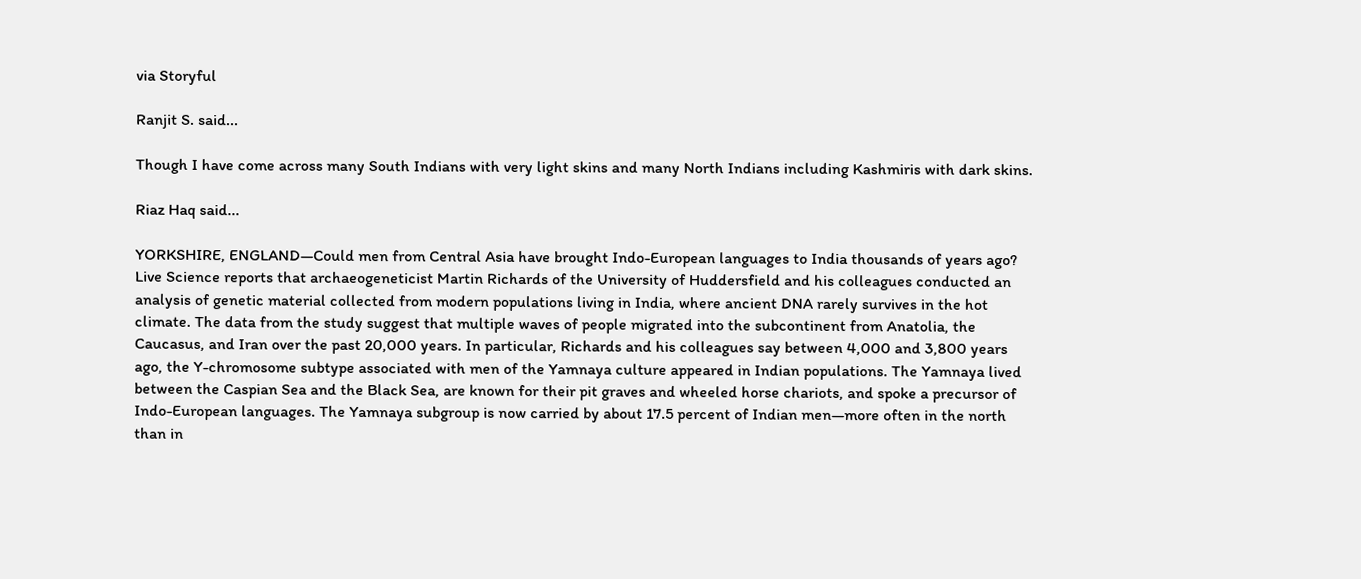via Storyful

Ranjit S. said...

Though I have come across many South Indians with very light skins and many North Indians including Kashmiris with dark skins.

Riaz Haq said...

YORKSHIRE, ENGLAND—Could men from Central Asia have brought Indo-European languages to India thousands of years ago? Live Science reports that archaeogeneticist Martin Richards of the University of Huddersfield and his colleagues conducted an analysis of genetic material collected from modern populations living in India, where ancient DNA rarely survives in the hot climate. The data from the study suggest that multiple waves of people migrated into the subcontinent from Anatolia, the Caucasus, and Iran over the past 20,000 years. In particular, Richards and his colleagues say between 4,000 and 3,800 years ago, the Y-chromosome subtype associated with men of the Yamnaya culture appeared in Indian populations. The Yamnaya lived between the Caspian Sea and the Black Sea, are known for their pit graves and wheeled horse chariots, and spoke a precursor of Indo-European languages. The Yamnaya subgroup is now carried by about 17.5 percent of Indian men—more often in the north than in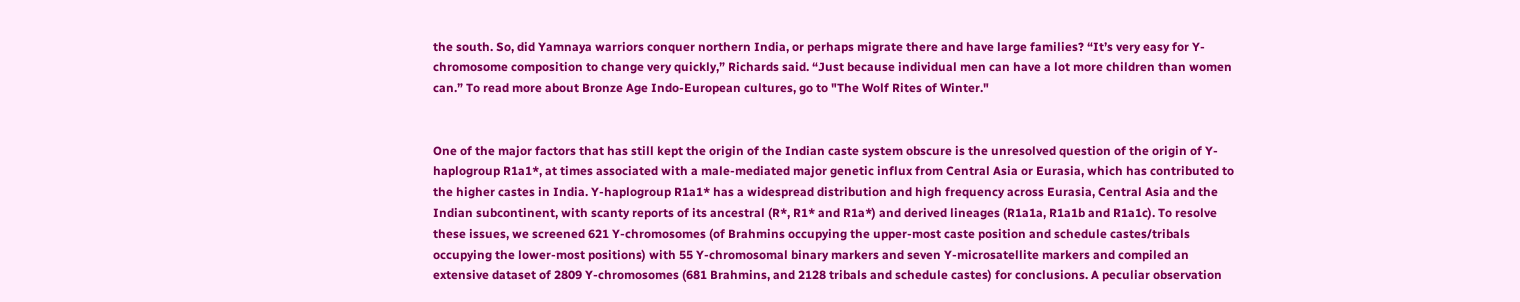the south. So, did Yamnaya warriors conquer northern India, or perhaps migrate there and have large families? “It’s very easy for Y-chromosome composition to change very quickly,” Richards said. “Just because individual men can have a lot more children than women can.” To read more about Bronze Age Indo-European cultures, go to "The Wolf Rites of Winter."


One of the major factors that has still kept the origin of the Indian caste system obscure is the unresolved question of the origin of Y-haplogroup R1a1*, at times associated with a male-mediated major genetic influx from Central Asia or Eurasia, which has contributed to the higher castes in India. Y-haplogroup R1a1* has a widespread distribution and high frequency across Eurasia, Central Asia and the Indian subcontinent, with scanty reports of its ancestral (R*, R1* and R1a*) and derived lineages (R1a1a, R1a1b and R1a1c). To resolve these issues, we screened 621 Y-chromosomes (of Brahmins occupying the upper-most caste position and schedule castes/tribals occupying the lower-most positions) with 55 Y-chromosomal binary markers and seven Y-microsatellite markers and compiled an extensive dataset of 2809 Y-chromosomes (681 Brahmins, and 2128 tribals and schedule castes) for conclusions. A peculiar observation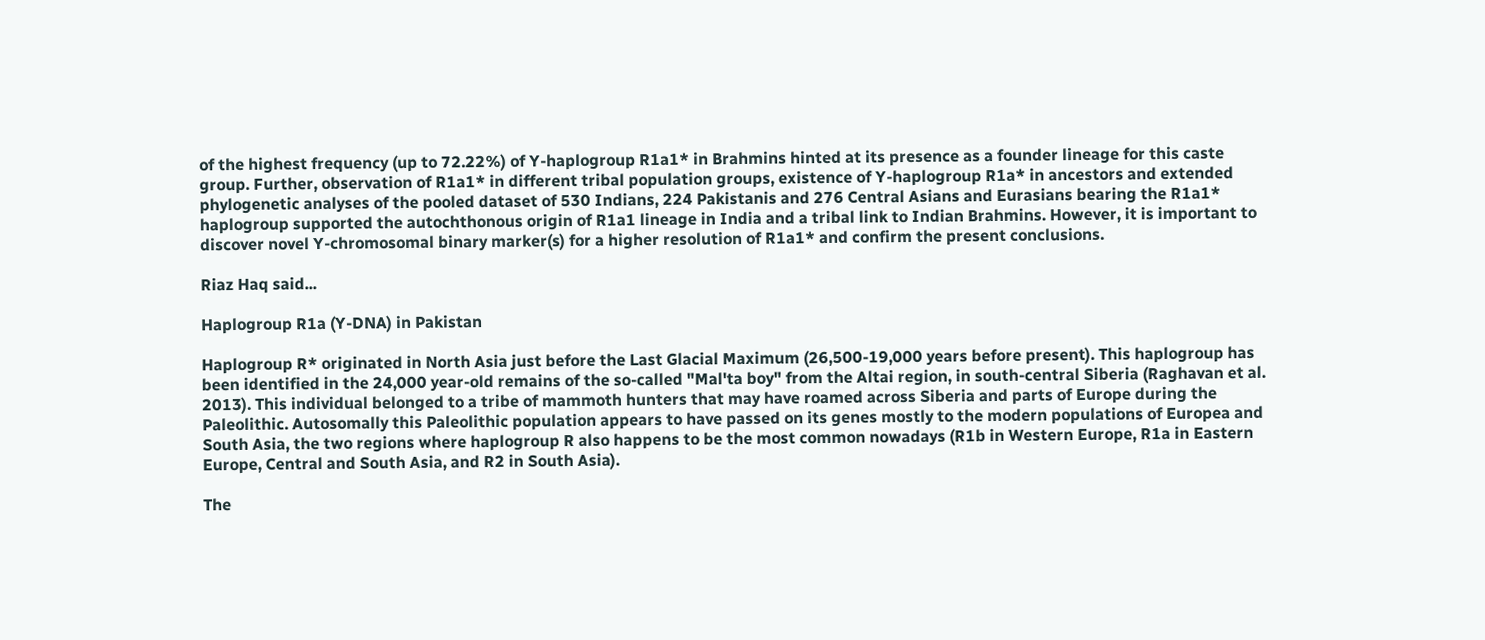of the highest frequency (up to 72.22%) of Y-haplogroup R1a1* in Brahmins hinted at its presence as a founder lineage for this caste group. Further, observation of R1a1* in different tribal population groups, existence of Y-haplogroup R1a* in ancestors and extended phylogenetic analyses of the pooled dataset of 530 Indians, 224 Pakistanis and 276 Central Asians and Eurasians bearing the R1a1* haplogroup supported the autochthonous origin of R1a1 lineage in India and a tribal link to Indian Brahmins. However, it is important to discover novel Y-chromosomal binary marker(s) for a higher resolution of R1a1* and confirm the present conclusions.

Riaz Haq said...

Haplogroup R1a (Y-DNA) in Pakistan

Haplogroup R* originated in North Asia just before the Last Glacial Maximum (26,500-19,000 years before present). This haplogroup has been identified in the 24,000 year-old remains of the so-called "Mal'ta boy" from the Altai region, in south-central Siberia (Raghavan et al. 2013). This individual belonged to a tribe of mammoth hunters that may have roamed across Siberia and parts of Europe during the Paleolithic. Autosomally this Paleolithic population appears to have passed on its genes mostly to the modern populations of Europea and South Asia, the two regions where haplogroup R also happens to be the most common nowadays (R1b in Western Europe, R1a in Eastern Europe, Central and South Asia, and R2 in South Asia).

The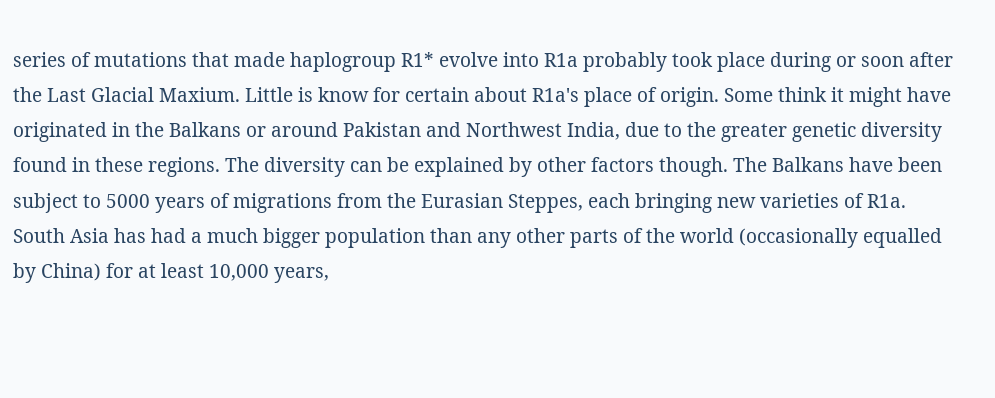series of mutations that made haplogroup R1* evolve into R1a probably took place during or soon after the Last Glacial Maxium. Little is know for certain about R1a's place of origin. Some think it might have originated in the Balkans or around Pakistan and Northwest India, due to the greater genetic diversity found in these regions. The diversity can be explained by other factors though. The Balkans have been subject to 5000 years of migrations from the Eurasian Steppes, each bringing new varieties of R1a. South Asia has had a much bigger population than any other parts of the world (occasionally equalled by China) for at least 10,000 years,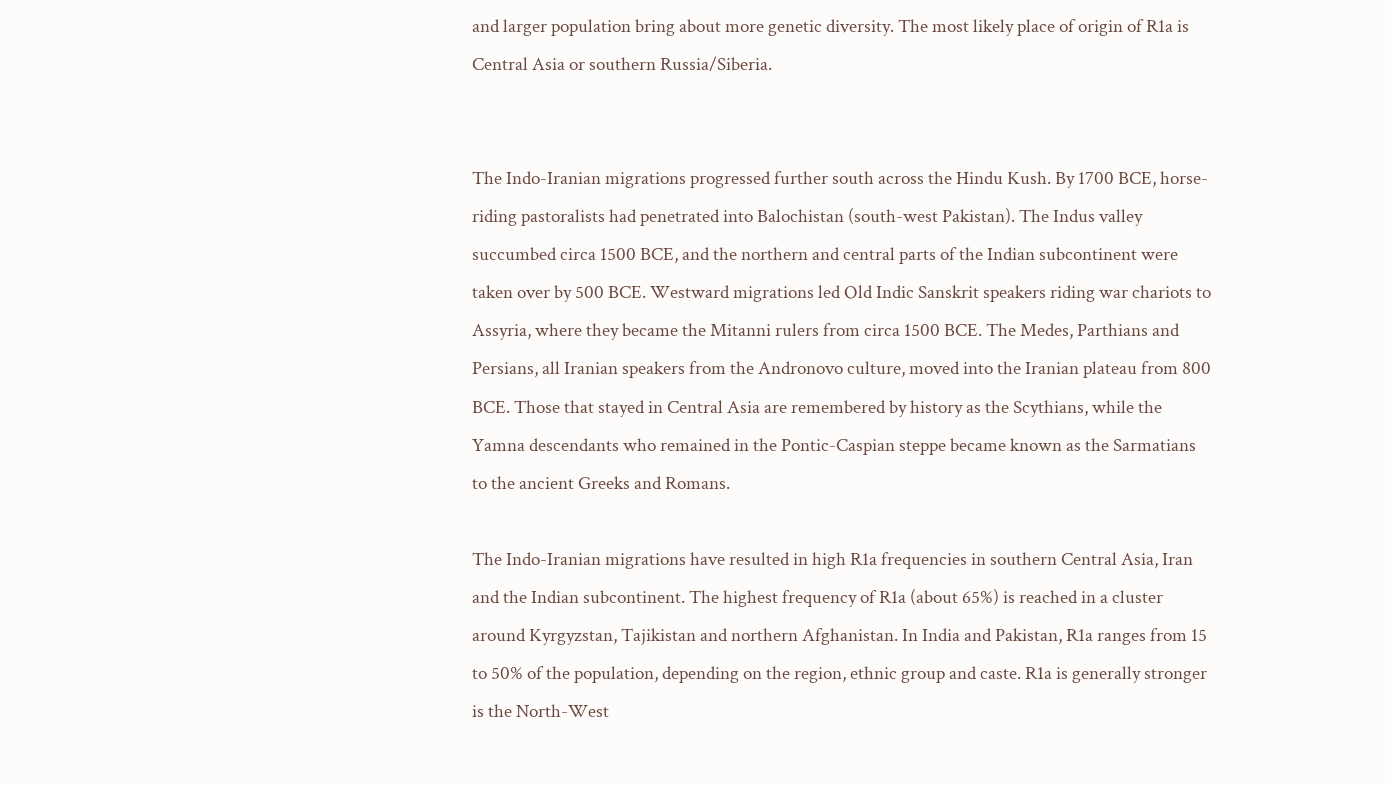and larger population bring about more genetic diversity. The most likely place of origin of R1a is Central Asia or southern Russia/Siberia.


The Indo-Iranian migrations progressed further south across the Hindu Kush. By 1700 BCE, horse-riding pastoralists had penetrated into Balochistan (south-west Pakistan). The Indus valley succumbed circa 1500 BCE, and the northern and central parts of the Indian subcontinent were taken over by 500 BCE. Westward migrations led Old Indic Sanskrit speakers riding war chariots to Assyria, where they became the Mitanni rulers from circa 1500 BCE. The Medes, Parthians and Persians, all Iranian speakers from the Andronovo culture, moved into the Iranian plateau from 800 BCE. Those that stayed in Central Asia are remembered by history as the Scythians, while the Yamna descendants who remained in the Pontic-Caspian steppe became known as the Sarmatians to the ancient Greeks and Romans.

The Indo-Iranian migrations have resulted in high R1a frequencies in southern Central Asia, Iran and the Indian subcontinent. The highest frequency of R1a (about 65%) is reached in a cluster around Kyrgyzstan, Tajikistan and northern Afghanistan. In India and Pakistan, R1a ranges from 15 to 50% of the population, depending on the region, ethnic group and caste. R1a is generally stronger is the North-West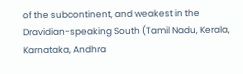of the subcontinent, and weakest in the Dravidian-speaking South (Tamil Nadu, Kerala, Karnataka, Andhra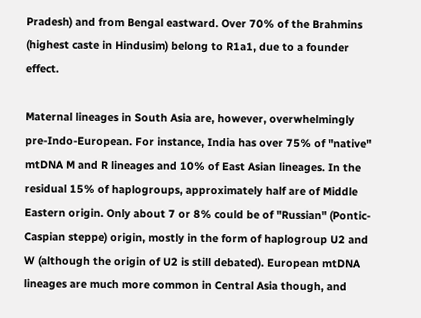Pradesh) and from Bengal eastward. Over 70% of the Brahmins (highest caste in Hindusim) belong to R1a1, due to a founder effect.

Maternal lineages in South Asia are, however, overwhelmingly pre-Indo-European. For instance, India has over 75% of "native" mtDNA M and R lineages and 10% of East Asian lineages. In the residual 15% of haplogroups, approximately half are of Middle Eastern origin. Only about 7 or 8% could be of "Russian" (Pontic-Caspian steppe) origin, mostly in the form of haplogroup U2 and W (although the origin of U2 is still debated). European mtDNA lineages are much more common in Central Asia though, and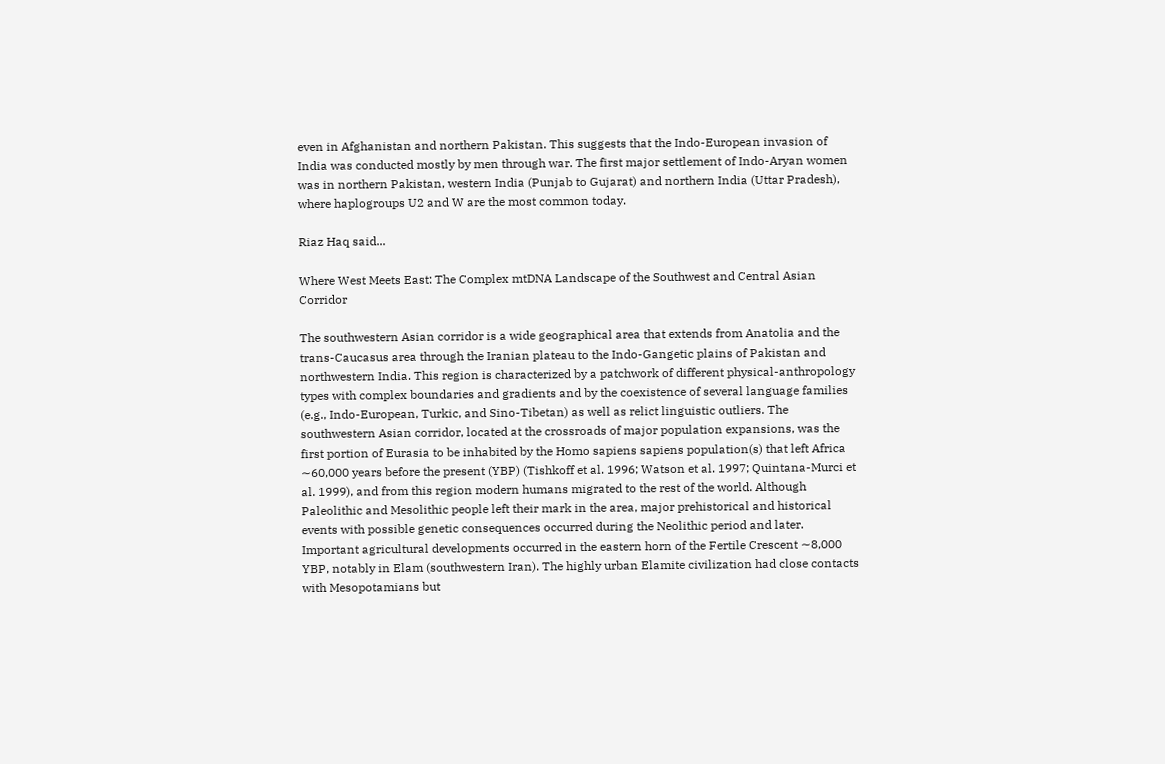even in Afghanistan and northern Pakistan. This suggests that the Indo-European invasion of India was conducted mostly by men through war. The first major settlement of Indo-Aryan women was in northern Pakistan, western India (Punjab to Gujarat) and northern India (Uttar Pradesh), where haplogroups U2 and W are the most common today.

Riaz Haq said...

Where West Meets East: The Complex mtDNA Landscape of the Southwest and Central Asian Corridor

The southwestern Asian corridor is a wide geographical area that extends from Anatolia and the trans-Caucasus area through the Iranian plateau to the Indo-Gangetic plains of Pakistan and northwestern India. This region is characterized by a patchwork of different physical-anthropology types with complex boundaries and gradients and by the coexistence of several language families (e.g., Indo-European, Turkic, and Sino-Tibetan) as well as relict linguistic outliers. The southwestern Asian corridor, located at the crossroads of major population expansions, was the first portion of Eurasia to be inhabited by the Homo sapiens sapiens population(s) that left Africa ∼60,000 years before the present (YBP) (Tishkoff et al. 1996; Watson et al. 1997; Quintana-Murci et al. 1999), and from this region modern humans migrated to the rest of the world. Although Paleolithic and Mesolithic people left their mark in the area, major prehistorical and historical events with possible genetic consequences occurred during the Neolithic period and later. Important agricultural developments occurred in the eastern horn of the Fertile Crescent ∼8,000 YBP, notably in Elam (southwestern Iran). The highly urban Elamite civilization had close contacts with Mesopotamians but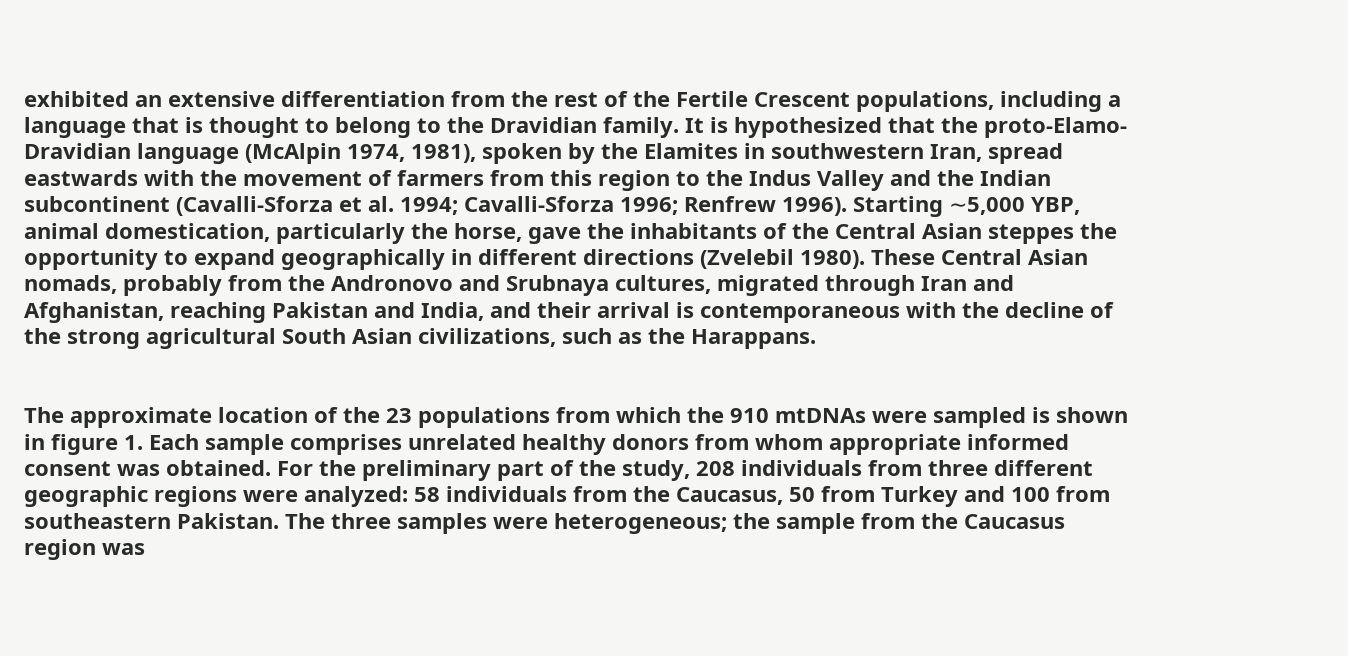exhibited an extensive differentiation from the rest of the Fertile Crescent populations, including a language that is thought to belong to the Dravidian family. It is hypothesized that the proto-Elamo-Dravidian language (McAlpin 1974, 1981), spoken by the Elamites in southwestern Iran, spread eastwards with the movement of farmers from this region to the Indus Valley and the Indian subcontinent (Cavalli-Sforza et al. 1994; Cavalli-Sforza 1996; Renfrew 1996). Starting ∼5,000 YBP, animal domestication, particularly the horse, gave the inhabitants of the Central Asian steppes the opportunity to expand geographically in different directions (Zvelebil 1980). These Central Asian nomads, probably from the Andronovo and Srubnaya cultures, migrated through Iran and Afghanistan, reaching Pakistan and India, and their arrival is contemporaneous with the decline of the strong agricultural South Asian civilizations, such as the Harappans.


The approximate location of the 23 populations from which the 910 mtDNAs were sampled is shown in figure 1. Each sample comprises unrelated healthy donors from whom appropriate informed consent was obtained. For the preliminary part of the study, 208 individuals from three different geographic regions were analyzed: 58 individuals from the Caucasus, 50 from Turkey and 100 from southeastern Pakistan. The three samples were heterogeneous; the sample from the Caucasus region was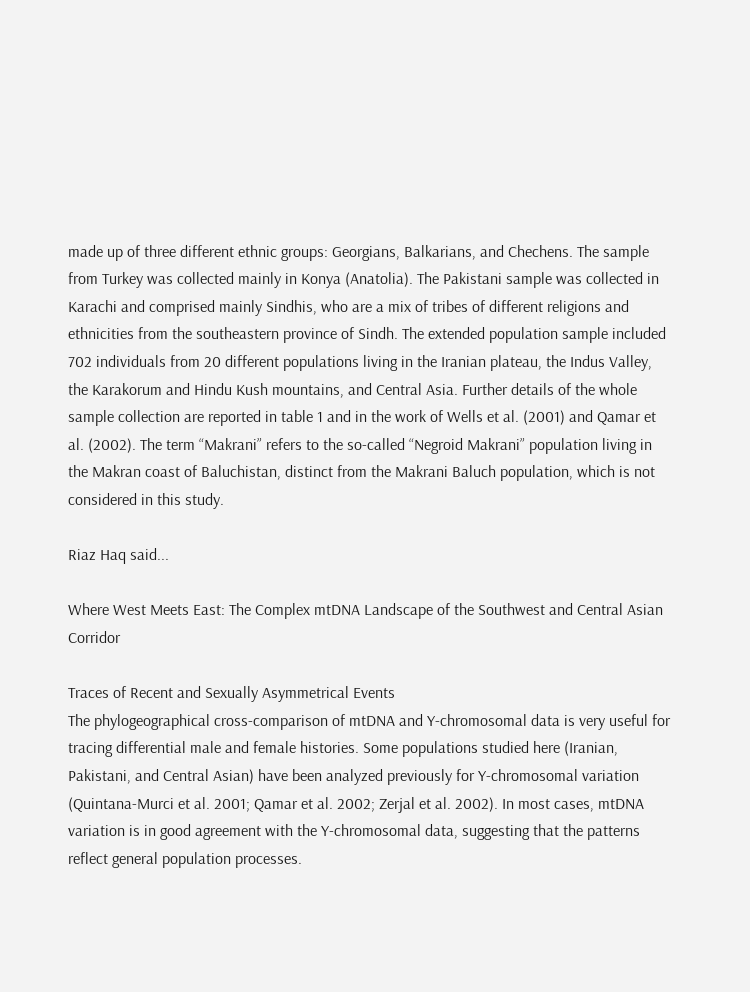made up of three different ethnic groups: Georgians, Balkarians, and Chechens. The sample from Turkey was collected mainly in Konya (Anatolia). The Pakistani sample was collected in Karachi and comprised mainly Sindhis, who are a mix of tribes of different religions and ethnicities from the southeastern province of Sindh. The extended population sample included 702 individuals from 20 different populations living in the Iranian plateau, the Indus Valley, the Karakorum and Hindu Kush mountains, and Central Asia. Further details of the whole sample collection are reported in table 1 and in the work of Wells et al. (2001) and Qamar et al. (2002). The term “Makrani” refers to the so-called “Negroid Makrani” population living in the Makran coast of Baluchistan, distinct from the Makrani Baluch population, which is not considered in this study.

Riaz Haq said...

Where West Meets East: The Complex mtDNA Landscape of the Southwest and Central Asian Corridor

Traces of Recent and Sexually Asymmetrical Events
The phylogeographical cross-comparison of mtDNA and Y-chromosomal data is very useful for tracing differential male and female histories. Some populations studied here (Iranian, Pakistani, and Central Asian) have been analyzed previously for Y-chromosomal variation (Quintana-Murci et al. 2001; Qamar et al. 2002; Zerjal et al. 2002). In most cases, mtDNA variation is in good agreement with the Y-chromosomal data, suggesting that the patterns reflect general population processes.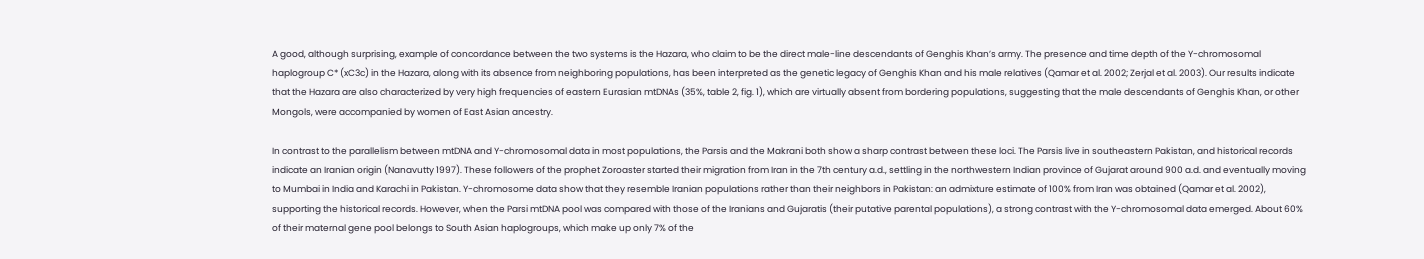A good, although surprising, example of concordance between the two systems is the Hazara, who claim to be the direct male-line descendants of Genghis Khan’s army. The presence and time depth of the Y-chromosomal haplogroup C* (xC3c) in the Hazara, along with its absence from neighboring populations, has been interpreted as the genetic legacy of Genghis Khan and his male relatives (Qamar et al. 2002; Zerjal et al. 2003). Our results indicate that the Hazara are also characterized by very high frequencies of eastern Eurasian mtDNAs (35%, table 2, fig. 1), which are virtually absent from bordering populations, suggesting that the male descendants of Genghis Khan, or other Mongols, were accompanied by women of East Asian ancestry.

In contrast to the parallelism between mtDNA and Y-chromosomal data in most populations, the Parsis and the Makrani both show a sharp contrast between these loci. The Parsis live in southeastern Pakistan, and historical records indicate an Iranian origin (Nanavutty 1997). These followers of the prophet Zoroaster started their migration from Iran in the 7th century a.d., settling in the northwestern Indian province of Gujarat around 900 a.d. and eventually moving to Mumbai in India and Karachi in Pakistan. Y-chromosome data show that they resemble Iranian populations rather than their neighbors in Pakistan: an admixture estimate of 100% from Iran was obtained (Qamar et al. 2002), supporting the historical records. However, when the Parsi mtDNA pool was compared with those of the Iranians and Gujaratis (their putative parental populations), a strong contrast with the Y-chromosomal data emerged. About 60% of their maternal gene pool belongs to South Asian haplogroups, which make up only 7% of the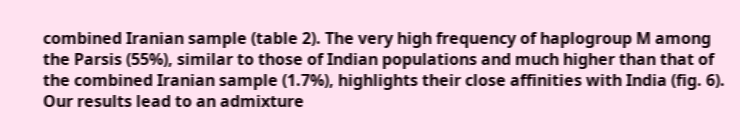combined Iranian sample (table 2). The very high frequency of haplogroup M among the Parsis (55%), similar to those of Indian populations and much higher than that of the combined Iranian sample (1.7%), highlights their close affinities with India (fig. 6). Our results lead to an admixture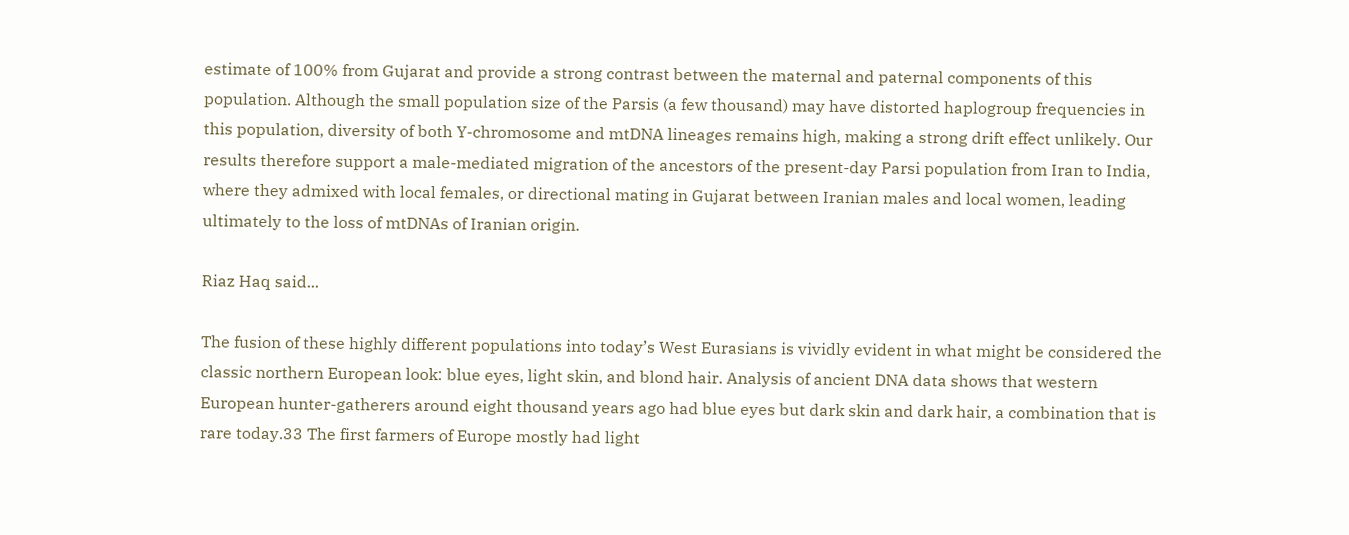estimate of 100% from Gujarat and provide a strong contrast between the maternal and paternal components of this population. Although the small population size of the Parsis (a few thousand) may have distorted haplogroup frequencies in this population, diversity of both Y-chromosome and mtDNA lineages remains high, making a strong drift effect unlikely. Our results therefore support a male-mediated migration of the ancestors of the present-day Parsi population from Iran to India, where they admixed with local females, or directional mating in Gujarat between Iranian males and local women, leading ultimately to the loss of mtDNAs of Iranian origin.

Riaz Haq said...

The fusion of these highly different populations into today’s West Eurasians is vividly evident in what might be considered the classic northern European look: blue eyes, light skin, and blond hair. Analysis of ancient DNA data shows that western European hunter-gatherers around eight thousand years ago had blue eyes but dark skin and dark hair, a combination that is rare today.33 The first farmers of Europe mostly had light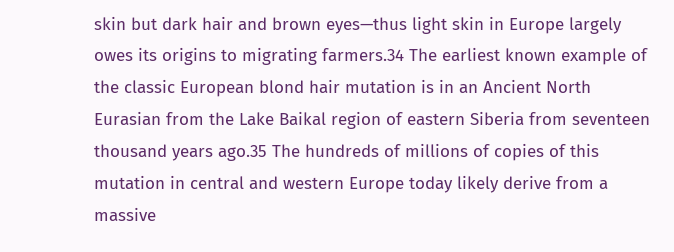skin but dark hair and brown eyes—thus light skin in Europe largely owes its origins to migrating farmers.34 The earliest known example of the classic European blond hair mutation is in an Ancient North Eurasian from the Lake Baikal region of eastern Siberia from seventeen thousand years ago.35 The hundreds of millions of copies of this mutation in central and western Europe today likely derive from a massive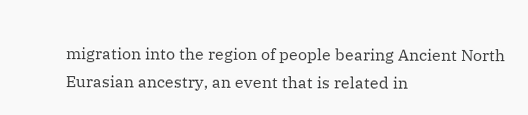migration into the region of people bearing Ancient North Eurasian ancestry, an event that is related in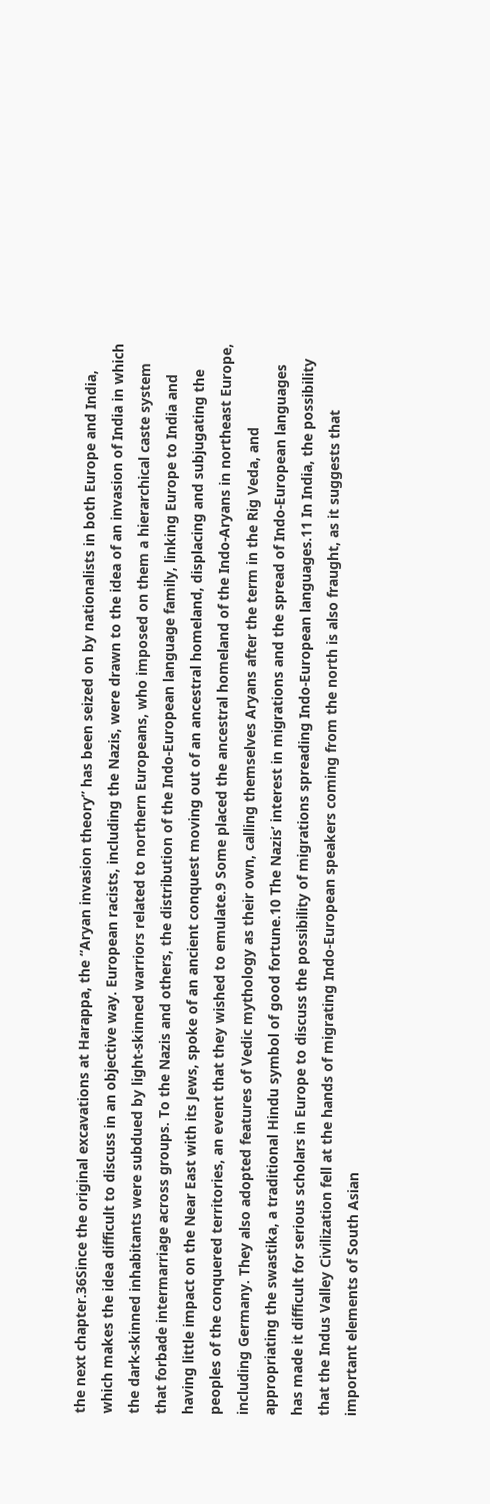the next chapter.36Since the original excavations at Harappa, the “Aryan invasion theory” has been seized on by nationalists in both Europe and India, which makes the idea difficult to discuss in an objective way. European racists, including the Nazis, were drawn to the idea of an invasion of India in which the dark-skinned inhabitants were subdued by light-skinned warriors related to northern Europeans, who imposed on them a hierarchical caste system that forbade intermarriage across groups. To the Nazis and others, the distribution of the Indo-European language family, linking Europe to India and having little impact on the Near East with its Jews, spoke of an ancient conquest moving out of an ancestral homeland, displacing and subjugating the peoples of the conquered territories, an event that they wished to emulate.9 Some placed the ancestral homeland of the Indo-Aryans in northeast Europe, including Germany. They also adopted features of Vedic mythology as their own, calling themselves Aryans after the term in the Rig Veda, and appropriating the swastika, a traditional Hindu symbol of good fortune.10 The Nazis’ interest in migrations and the spread of Indo-European languages has made it difficult for serious scholars in Europe to discuss the possibility of migrations spreading Indo-European languages.11 In India, the possibility that the Indus Valley Civilization fell at the hands of migrating Indo-European speakers coming from the north is also fraught, as it suggests that important elements of South Asian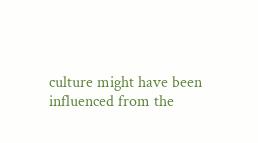culture might have been influenced from the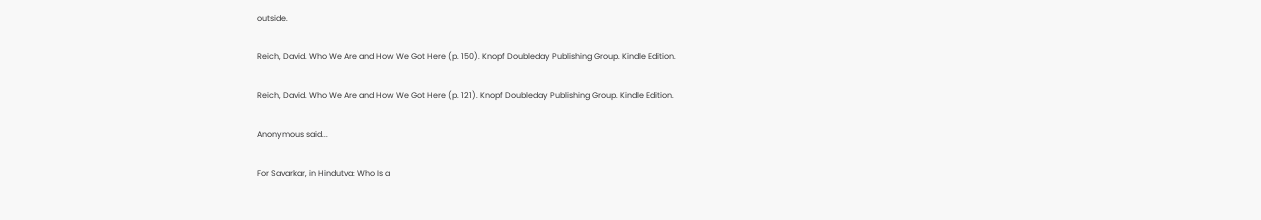outside.

Reich, David. Who We Are and How We Got Here (p. 150). Knopf Doubleday Publishing Group. Kindle Edition.

Reich, David. Who We Are and How We Got Here (p. 121). Knopf Doubleday Publishing Group. Kindle Edition.

Anonymous said...

For Savarkar, in Hindutva: Who Is a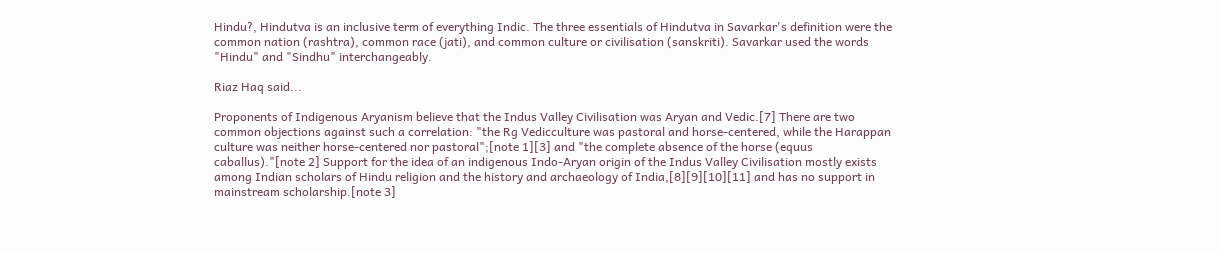Hindu?, Hindutva is an inclusive term of everything Indic. The three essentials of Hindutva in Savarkar's definition were the common nation (rashtra), common race (jati), and common culture or civilisation (sanskriti). Savarkar used the words "Hindu" and "Sindhu" interchangeably.

Riaz Haq said...

Proponents of Indigenous Aryanism believe that the Indus Valley Civilisation was Aryan and Vedic.[7] There are two common objections against such a correlation: "the Rg Vedicculture was pastoral and horse-centered, while the Harappan culture was neither horse-centered nor pastoral";[note 1][3] and "the complete absence of the horse (equus caballus)."[note 2] Support for the idea of an indigenous Indo-Aryan origin of the Indus Valley Civilisation mostly exists among Indian scholars of Hindu religion and the history and archaeology of India,[8][9][10][11] and has no support in mainstream scholarship.[note 3]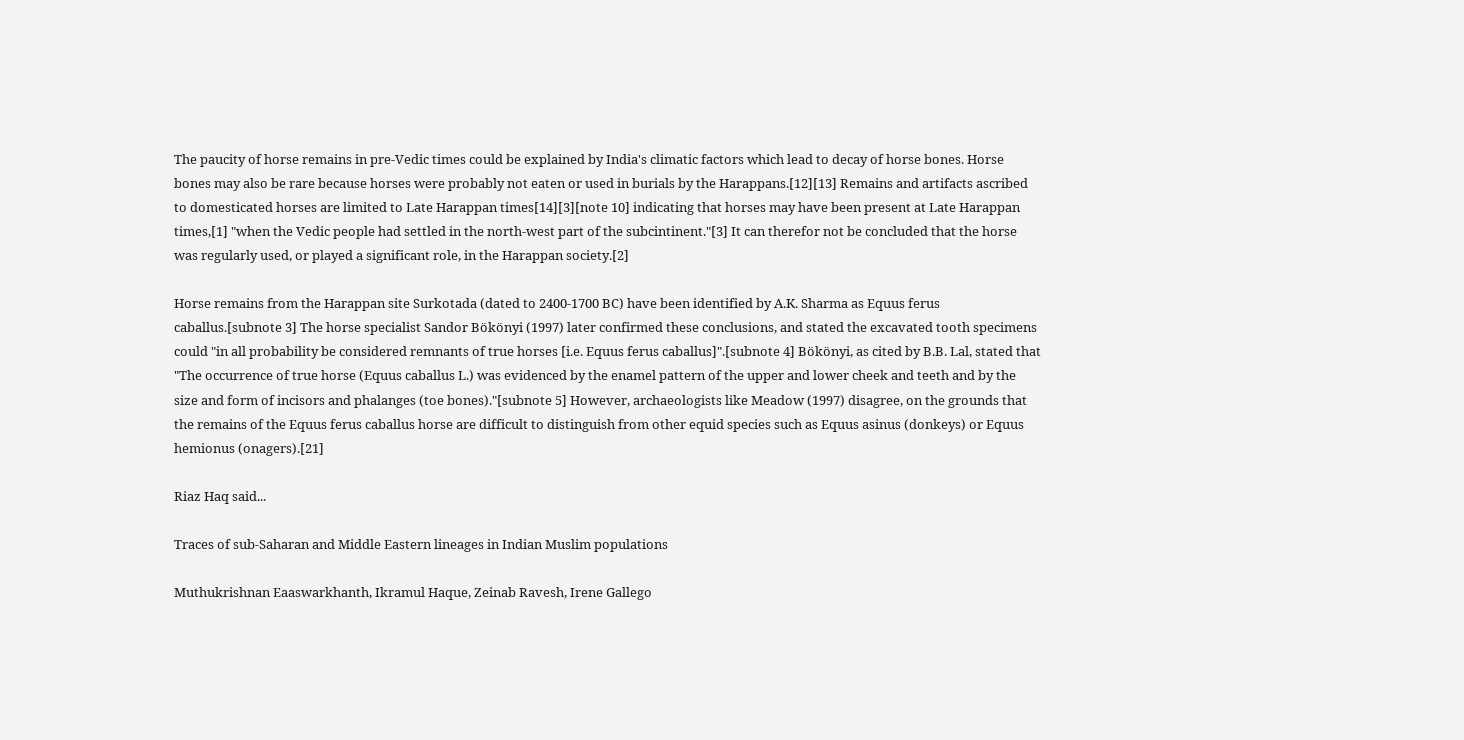The paucity of horse remains in pre-Vedic times could be explained by India's climatic factors which lead to decay of horse bones. Horse bones may also be rare because horses were probably not eaten or used in burials by the Harappans.[12][13] Remains and artifacts ascribed to domesticated horses are limited to Late Harappan times[14][3][note 10] indicating that horses may have been present at Late Harappan times,[1] "when the Vedic people had settled in the north-west part of the subcintinent."[3] It can therefor not be concluded that the horse was regularly used, or played a significant role, in the Harappan society.[2]

Horse remains from the Harappan site Surkotada (dated to 2400-1700 BC) have been identified by A.K. Sharma as Equus ferus caballus.[subnote 3] The horse specialist Sandor Bökönyi (1997) later confirmed these conclusions, and stated the excavated tooth specimens could "in all probability be considered remnants of true horses [i.e. Equus ferus caballus]".[subnote 4] Bökönyi, as cited by B.B. Lal, stated that "The occurrence of true horse (Equus caballus L.) was evidenced by the enamel pattern of the upper and lower cheek and teeth and by the size and form of incisors and phalanges (toe bones)."[subnote 5] However, archaeologists like Meadow (1997) disagree, on the grounds that the remains of the Equus ferus caballus horse are difficult to distinguish from other equid species such as Equus asinus (donkeys) or Equus hemionus (onagers).[21]

Riaz Haq said...

Traces of sub-Saharan and Middle Eastern lineages in Indian Muslim populations

Muthukrishnan Eaaswarkhanth, Ikramul Haque, Zeinab Ravesh, Irene Gallego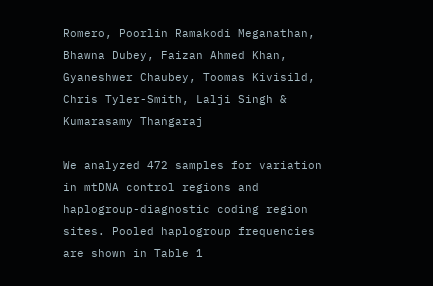Romero, Poorlin Ramakodi Meganathan, Bhawna Dubey, Faizan Ahmed Khan, Gyaneshwer Chaubey, Toomas Kivisild, Chris Tyler-Smith, Lalji Singh & Kumarasamy Thangaraj

We analyzed 472 samples for variation in mtDNA control regions and haplogroup-diagnostic coding region sites. Pooled haplogroup frequencies are shown in Table 1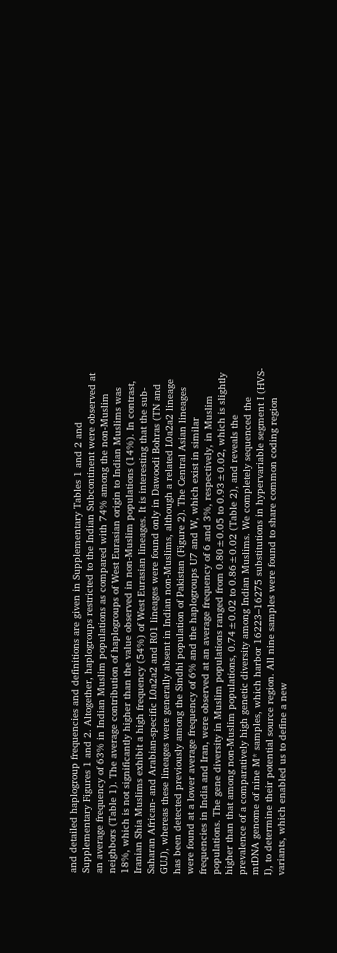and detailed haplogroup frequencies and definitions are given in Supplementary Tables 1 and 2 and Supplementary Figures 1 and 2. Altogether, haplogroups restricted to the Indian Subcontinent were observed at an average frequency of 63% in Indian Muslim populations as compared with 74% among the non-Muslim neighbors (Table 1). The average contribution of haplogroups of West Eurasian origin to Indian Muslims was 18%, which is not significantly higher than the value observed in non-Muslim populations (14%). In contrast, Iranian Shia Muslims exhibit a high frequency (54%) of West Eurasian lineages. It is interesting that the sub-Saharan African- and Arabian-specific L0a2a2 and R01 lineages were found only in Dawoodi Bohras (TN and GUJ), whereas these lineages were generally absent in Indian non-Muslims, although a related L0a2a2 lineage has been detected previously among the Sindhi population of Pakistan (Figure 2). The Central Asian lineages were found at a lower average frequency of 6% and the haplogroups U7 and W, which exist in similar frequencies in India and Iran, were observed at an average frequency of 6 and 3%, respectively, in Muslim populations. The gene diversity in Muslim populations ranged from 0.80±0.05 to 0.93±0.02, which is slightly higher than that among non-Muslim populations, 0.74±0.02 to 0.86±0.02 (Table 2), and reveals the prevalence of a comparatively high genetic diversity among Indian Muslims. We completely sequenced the mtDNA genome of nine M* samples, which harbor 16223–16275 substitutions in hypervariable segment I (HVS-I), to determine their potential source region. All nine samples were found to share common coding region variants, which enabled us to define a new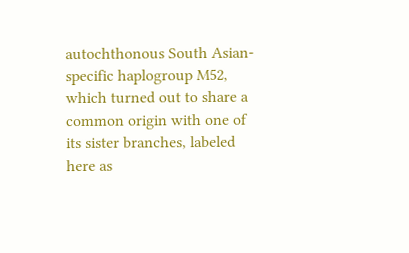autochthonous South Asian-specific haplogroup M52, which turned out to share a common origin with one of its sister branches, labeled here as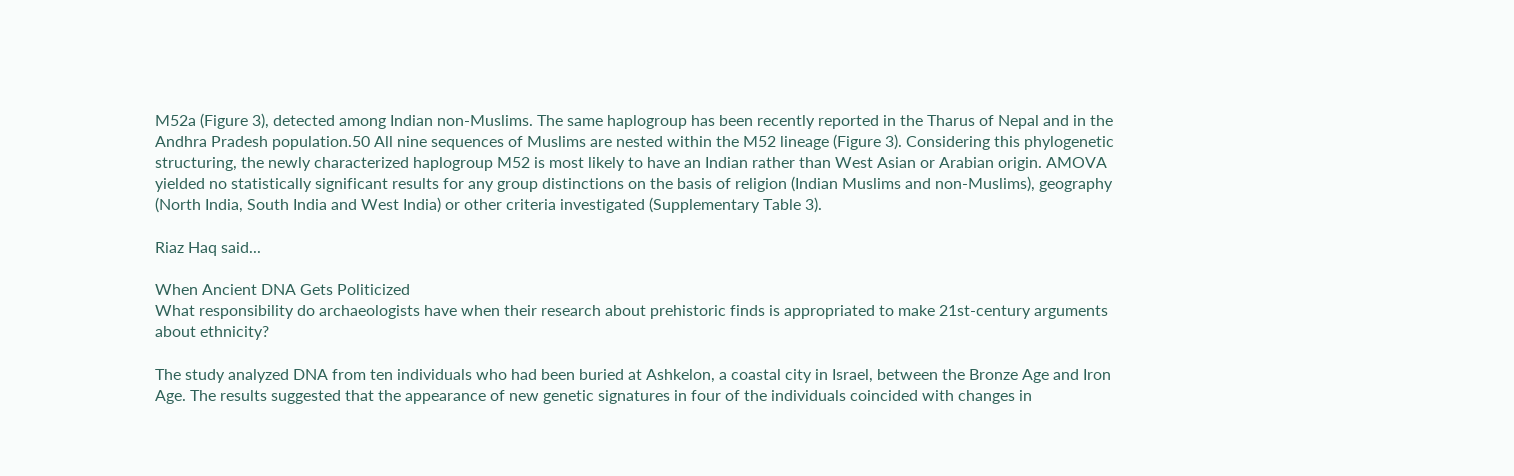M52a (Figure 3), detected among Indian non-Muslims. The same haplogroup has been recently reported in the Tharus of Nepal and in the Andhra Pradesh population.50 All nine sequences of Muslims are nested within the M52 lineage (Figure 3). Considering this phylogenetic structuring, the newly characterized haplogroup M52 is most likely to have an Indian rather than West Asian or Arabian origin. AMOVA yielded no statistically significant results for any group distinctions on the basis of religion (Indian Muslims and non-Muslims), geography (North India, South India and West India) or other criteria investigated (Supplementary Table 3).

Riaz Haq said...

When Ancient DNA Gets Politicized
What responsibility do archaeologists have when their research about prehistoric finds is appropriated to make 21st-century arguments about ethnicity?

The study analyzed DNA from ten individuals who had been buried at Ashkelon, a coastal city in Israel, between the Bronze Age and Iron Age. The results suggested that the appearance of new genetic signatures in four of the individuals coincided with changes in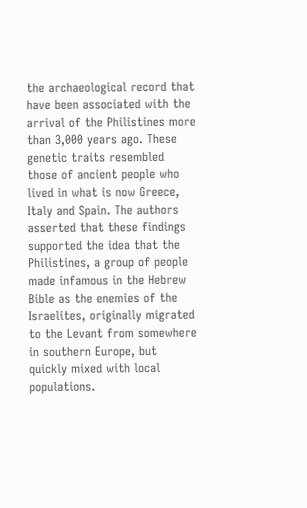the archaeological record that have been associated with the arrival of the Philistines more than 3,000 years ago. These genetic traits resembled those of ancient people who lived in what is now Greece, Italy and Spain. The authors asserted that these findings supported the idea that the Philistines, a group of people made infamous in the Hebrew Bible as the enemies of the Israelites, originally migrated to the Levant from somewhere in southern Europe, but quickly mixed with local populations.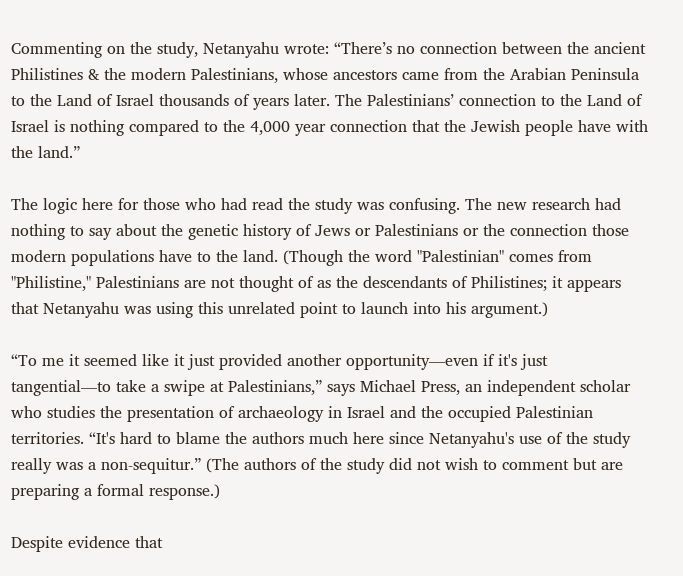Commenting on the study, Netanyahu wrote: “There’s no connection between the ancient Philistines & the modern Palestinians, whose ancestors came from the Arabian Peninsula to the Land of Israel thousands of years later. The Palestinians’ connection to the Land of Israel is nothing compared to the 4,000 year connection that the Jewish people have with the land.”

The logic here for those who had read the study was confusing. The new research had nothing to say about the genetic history of Jews or Palestinians or the connection those modern populations have to the land. (Though the word "Palestinian" comes from "Philistine," Palestinians are not thought of as the descendants of Philistines; it appears that Netanyahu was using this unrelated point to launch into his argument.)

“To me it seemed like it just provided another opportunity—even if it's just tangential—to take a swipe at Palestinians,” says Michael Press, an independent scholar who studies the presentation of archaeology in Israel and the occupied Palestinian territories. “It's hard to blame the authors much here since Netanyahu's use of the study really was a non-sequitur.” (The authors of the study did not wish to comment but are preparing a formal response.)

Despite evidence that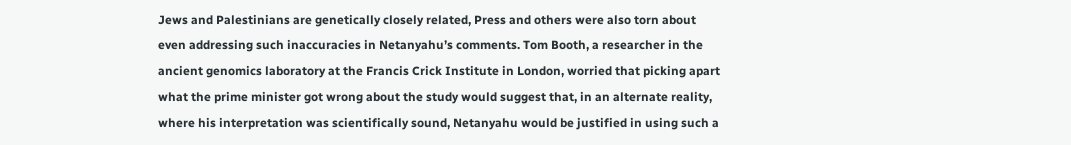Jews and Palestinians are genetically closely related, Press and others were also torn about even addressing such inaccuracies in Netanyahu’s comments. Tom Booth, a researcher in the ancient genomics laboratory at the Francis Crick Institute in London, worried that picking apart what the prime minister got wrong about the study would suggest that, in an alternate reality, where his interpretation was scientifically sound, Netanyahu would be justified in using such a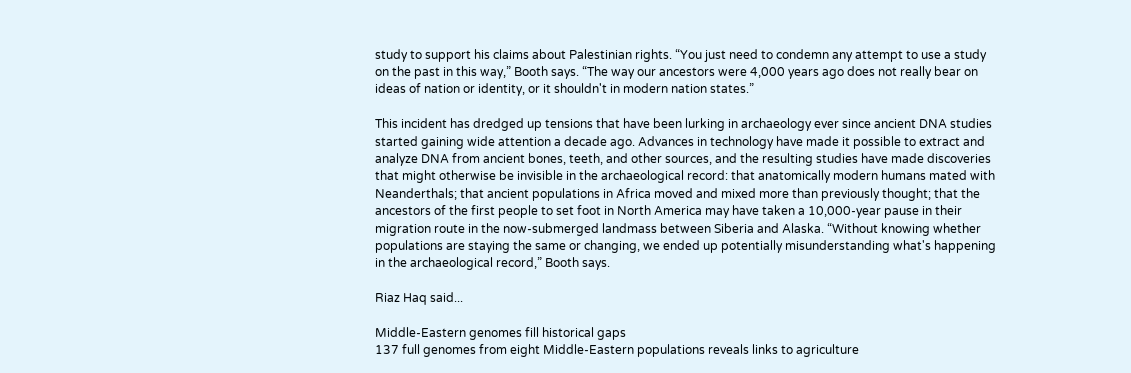study to support his claims about Palestinian rights. “You just need to condemn any attempt to use a study on the past in this way,” Booth says. “The way our ancestors were 4,000 years ago does not really bear on ideas of nation or identity, or it shouldn't in modern nation states.”

This incident has dredged up tensions that have been lurking in archaeology ever since ancient DNA studies started gaining wide attention a decade ago. Advances in technology have made it possible to extract and analyze DNA from ancient bones, teeth, and other sources, and the resulting studies have made discoveries that might otherwise be invisible in the archaeological record: that anatomically modern humans mated with Neanderthals; that ancient populations in Africa moved and mixed more than previously thought; that the ancestors of the first people to set foot in North America may have taken a 10,000-year pause in their migration route in the now-submerged landmass between Siberia and Alaska. “Without knowing whether populations are staying the same or changing, we ended up potentially misunderstanding what's happening in the archaeological record,” Booth says.

Riaz Haq said...

Middle-Eastern genomes fill historical gaps
137 full genomes from eight Middle-Eastern populations reveals links to agriculture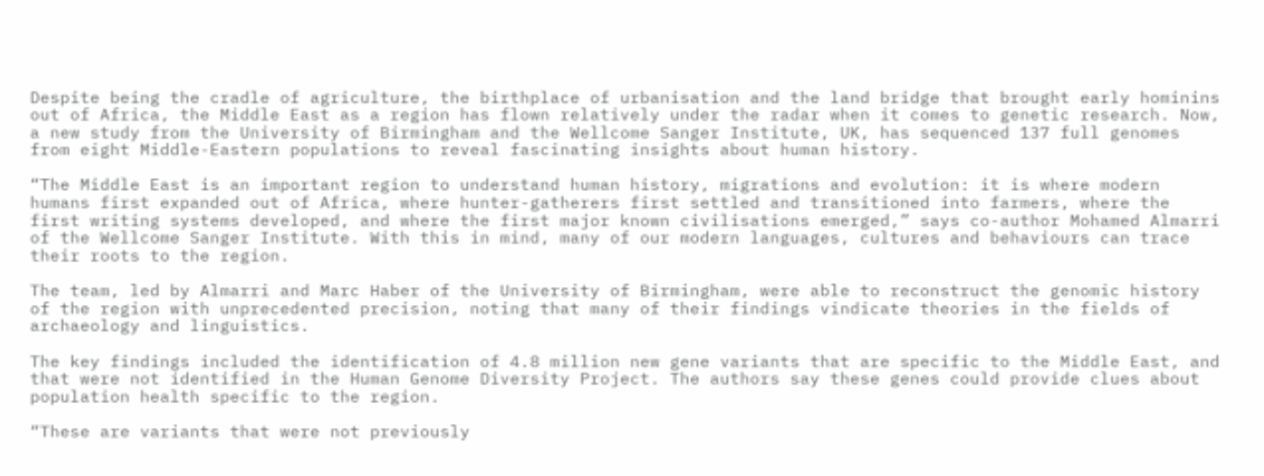Despite being the cradle of agriculture, the birthplace of urbanisation and the land bridge that brought early hominins out of Africa, the Middle East as a region has flown relatively under the radar when it comes to genetic research. Now, a new study from the University of Birmingham and the Wellcome Sanger Institute, UK, has sequenced 137 full genomes from eight Middle-Eastern populations to reveal fascinating insights about human history.

“The Middle East is an important region to understand human history, migrations and evolution: it is where modern humans first expanded out of Africa, where hunter-gatherers first settled and transitioned into farmers, where the first writing systems developed, and where the first major known civilisations emerged,” says co-author Mohamed Almarri of the Wellcome Sanger Institute. With this in mind, many of our modern languages, cultures and behaviours can trace their roots to the region.

The team, led by Almarri and Marc Haber of the University of Birmingham, were able to reconstruct the genomic history of the region with unprecedented precision, noting that many of their findings vindicate theories in the fields of archaeology and linguistics.

The key findings included the identification of 4.8 million new gene variants that are specific to the Middle East, and that were not identified in the Human Genome Diversity Project. The authors say these genes could provide clues about population health specific to the region.

“These are variants that were not previously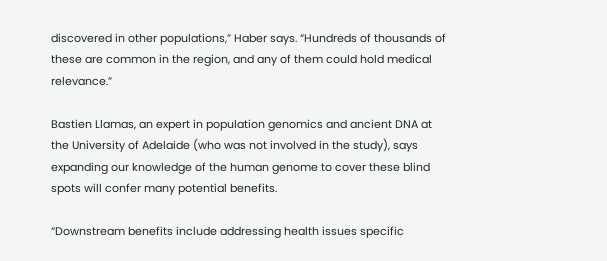discovered in other populations,” Haber says. “Hundreds of thousands of these are common in the region, and any of them could hold medical relevance.”

Bastien Llamas, an expert in population genomics and ancient DNA at the University of Adelaide (who was not involved in the study), says expanding our knowledge of the human genome to cover these blind spots will confer many potential benefits.

“Downstream benefits include addressing health issues specific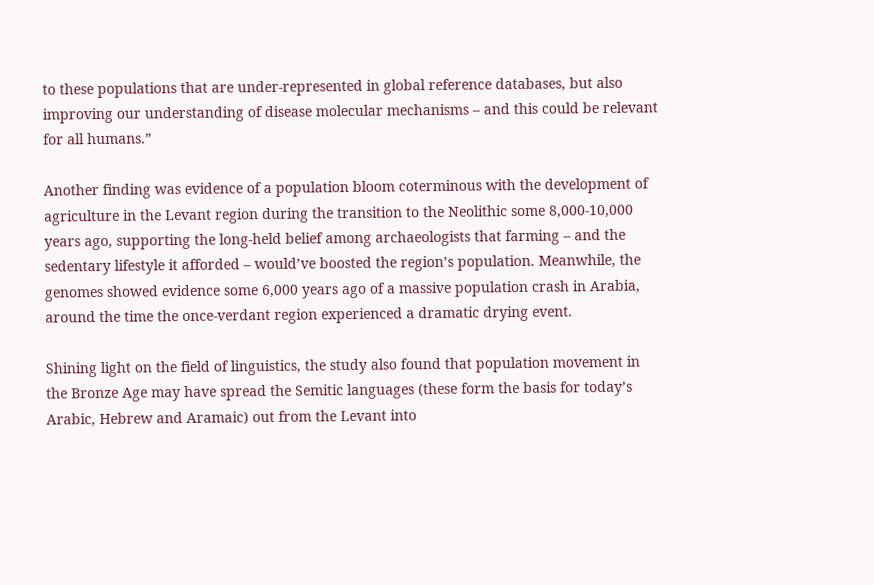to these populations that are under-represented in global reference databases, but also improving our understanding of disease molecular mechanisms – and this could be relevant for all humans.”

Another finding was evidence of a population bloom coterminous with the development of agriculture in the Levant region during the transition to the Neolithic some 8,000-10,000 years ago, supporting the long-held belief among archaeologists that farming – and the sedentary lifestyle it afforded – would’ve boosted the region’s population. Meanwhile, the genomes showed evidence some 6,000 years ago of a massive population crash in Arabia, around the time the once-verdant region experienced a dramatic drying event.

Shining light on the field of linguistics, the study also found that population movement in the Bronze Age may have spread the Semitic languages (these form the basis for today’s Arabic, Hebrew and Aramaic) out from the Levant into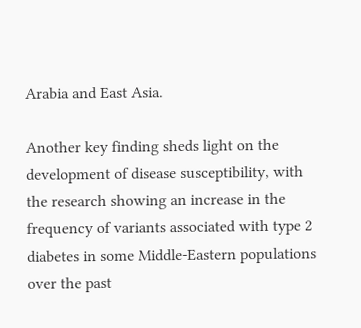Arabia and East Asia.

Another key finding sheds light on the development of disease susceptibility, with the research showing an increase in the frequency of variants associated with type 2 diabetes in some Middle-Eastern populations over the past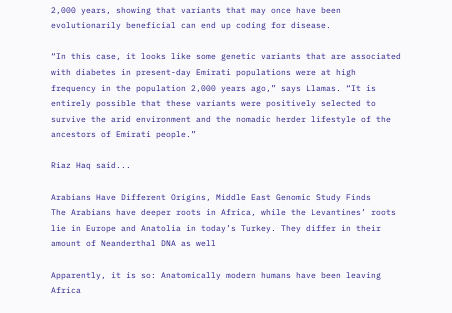2,000 years, showing that variants that may once have been evolutionarily beneficial can end up coding for disease.

“In this case, it looks like some genetic variants that are associated with diabetes in present-day Emirati populations were at high frequency in the population 2,000 years ago,” says Llamas. “It is entirely possible that these variants were positively selected to survive the arid environment and the nomadic herder lifestyle of the ancestors of Emirati people.”

Riaz Haq said...

Arabians Have Different Origins, Middle East Genomic Study Finds
The Arabians have deeper roots in Africa, while the Levantines’ roots lie in Europe and Anatolia in today’s Turkey. They differ in their amount of Neanderthal DNA as well

Apparently, it is so: Anatomically modern humans have been leaving Africa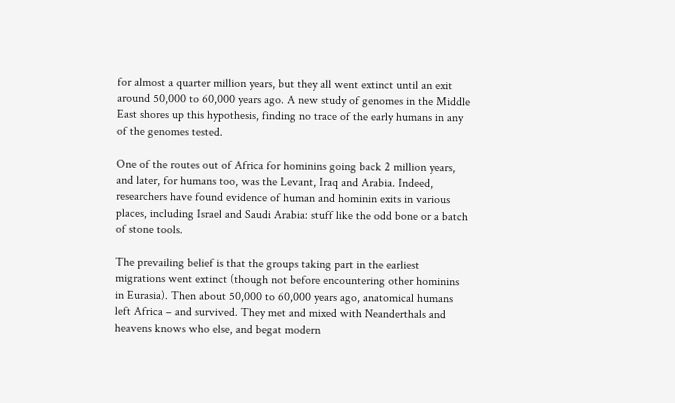for almost a quarter million years, but they all went extinct until an exit around 50,000 to 60,000 years ago. A new study of genomes in the Middle East shores up this hypothesis, finding no trace of the early humans in any of the genomes tested.

One of the routes out of Africa for hominins going back 2 million years, and later, for humans too, was the Levant, Iraq and Arabia. Indeed, researchers have found evidence of human and hominin exits in various places, including Israel and Saudi Arabia: stuff like the odd bone or a batch of stone tools.

The prevailing belief is that the groups taking part in the earliest migrations went extinct (though not before encountering other hominins in Eurasia). Then about 50,000 to 60,000 years ago, anatomical humans left Africa – and survived. They met and mixed with Neanderthals and heavens knows who else, and begat modern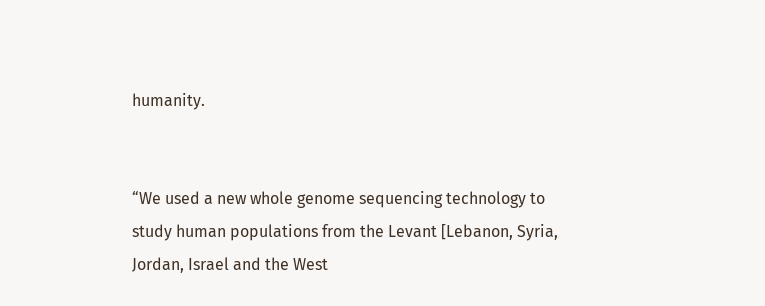humanity.


“We used a new whole genome sequencing technology to study human populations from the Levant [Lebanon, Syria, Jordan, Israel and the West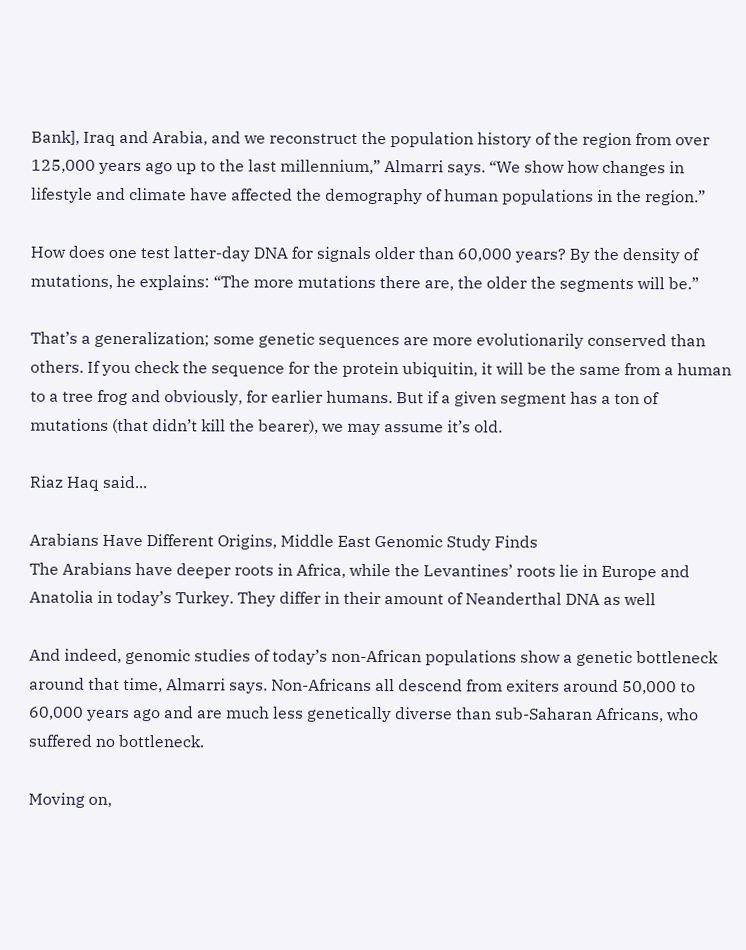Bank], Iraq and Arabia, and we reconstruct the population history of the region from over 125,000 years ago up to the last millennium,” Almarri says. “We show how changes in lifestyle and climate have affected the demography of human populations in the region.”

How does one test latter-day DNA for signals older than 60,000 years? By the density of mutations, he explains: “The more mutations there are, the older the segments will be.”

That’s a generalization; some genetic sequences are more evolutionarily conserved than others. If you check the sequence for the protein ubiquitin, it will be the same from a human to a tree frog and obviously, for earlier humans. But if a given segment has a ton of mutations (that didn’t kill the bearer), we may assume it’s old.

Riaz Haq said...

Arabians Have Different Origins, Middle East Genomic Study Finds
The Arabians have deeper roots in Africa, while the Levantines’ roots lie in Europe and Anatolia in today’s Turkey. They differ in their amount of Neanderthal DNA as well

And indeed, genomic studies of today’s non-African populations show a genetic bottleneck around that time, Almarri says. Non-Africans all descend from exiters around 50,000 to 60,000 years ago and are much less genetically diverse than sub-Saharan Africans, who suffered no bottleneck.

Moving on,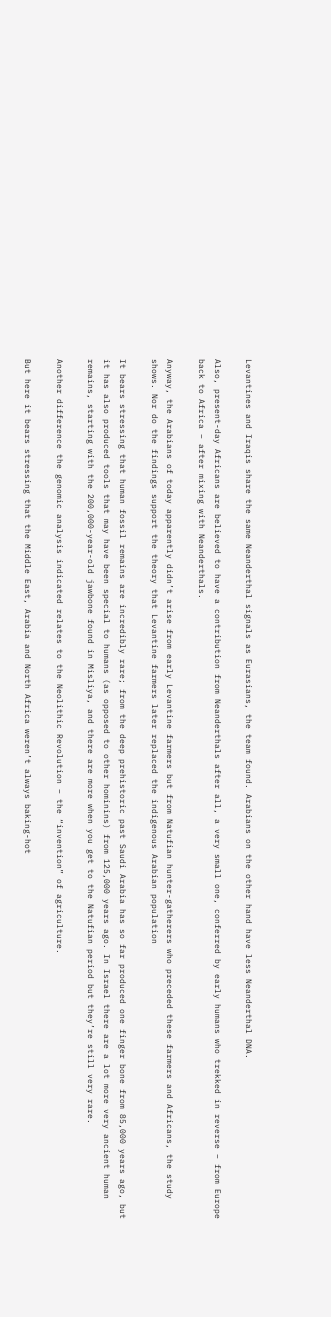Levantines and Iraqis share the same Neanderthal signals as Eurasians, the team found. Arabians on the other hand have less Neanderthal DNA.

Also, present-day Africans are believed to have a contribution from Neanderthals after all, a very small one, conferred by early humans who trekked in reverse – from Europe back to Africa – after mixing with Neanderthals.

Anyway, the Arabians of today apparently didn’t arise from early Levantine farmers but from Natufian hunter-gatherers who preceded these farmers and Africans, the study shows. Nor do the findings support the theory that Levantine farmers later replaced the indigenous Arabian population

It bears stressing that human fossil remains are incredibly rare; from the deep prehistoric past Saudi Arabia has so far produced one finger bone from 85,000 years ago, but it has also produced tools that may have been special to humans (as opposed to other hominins) from 125,000 years ago. In Israel there are a lot more very ancient human remains, starting with the 200,000-year-old jawbone found in Misliya, and there are more when you get to the Natufian period but they’re still very rare.

Another difference the genomic analysis indicated relates to the Neolithic Revolution – the “invention” of agriculture.

But here it bears stressing that the Middle East, Arabia and North Africa weren’t always baking-hot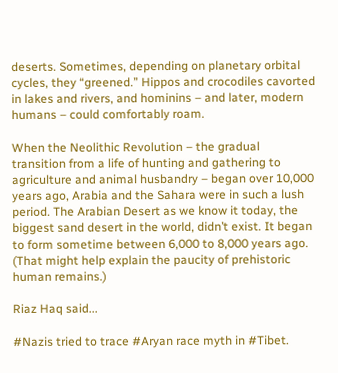deserts. Sometimes, depending on planetary orbital cycles, they “greened.” Hippos and crocodiles cavorted in lakes and rivers, and hominins – and later, modern humans – could comfortably roam.

When the Neolithic Revolution – the gradual transition from a life of hunting and gathering to agriculture and animal husbandry – began over 10,000 years ago, Arabia and the Sahara were in such a lush period. The Arabian Desert as we know it today, the biggest sand desert in the world, didn’t exist. It began to form sometime between 6,000 to 8,000 years ago. (That might help explain the paucity of prehistoric human remains.)

Riaz Haq said...

#Nazis tried to trace #Aryan race myth in #Tibet.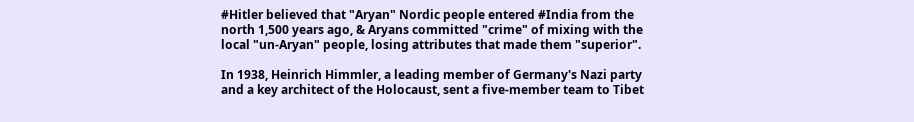#Hitler believed that "Aryan" Nordic people entered #India from the north 1,500 years ago, & Aryans committed "crime" of mixing with the local "un-Aryan" people, losing attributes that made them "superior".

In 1938, Heinrich Himmler, a leading member of Germany's Nazi party and a key architect of the Holocaust, sent a five-member team to Tibet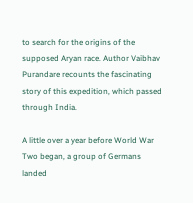to search for the origins of the supposed Aryan race. Author Vaibhav Purandare recounts the fascinating story of this expedition, which passed through India.

A little over a year before World War Two began, a group of Germans landed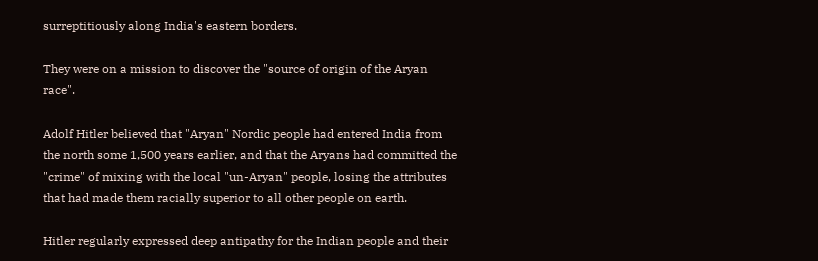surreptitiously along India's eastern borders.

They were on a mission to discover the "source of origin of the Aryan race".

Adolf Hitler believed that "Aryan" Nordic people had entered India from the north some 1,500 years earlier, and that the Aryans had committed the "crime" of mixing with the local "un-Aryan" people, losing the attributes that had made them racially superior to all other people on earth.

Hitler regularly expressed deep antipathy for the Indian people and their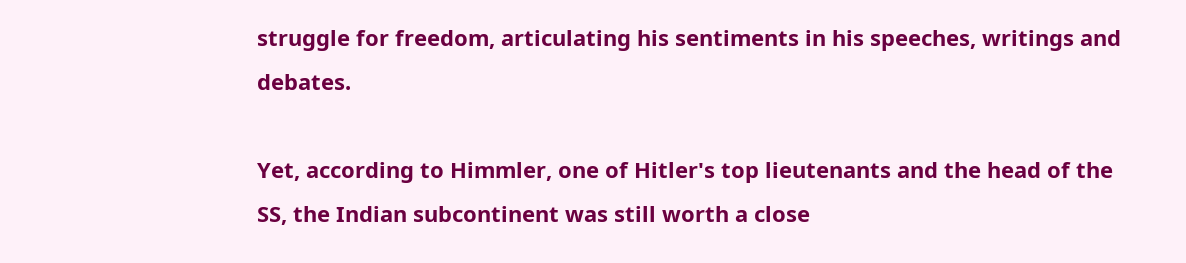struggle for freedom, articulating his sentiments in his speeches, writings and debates.

Yet, according to Himmler, one of Hitler's top lieutenants and the head of the SS, the Indian subcontinent was still worth a close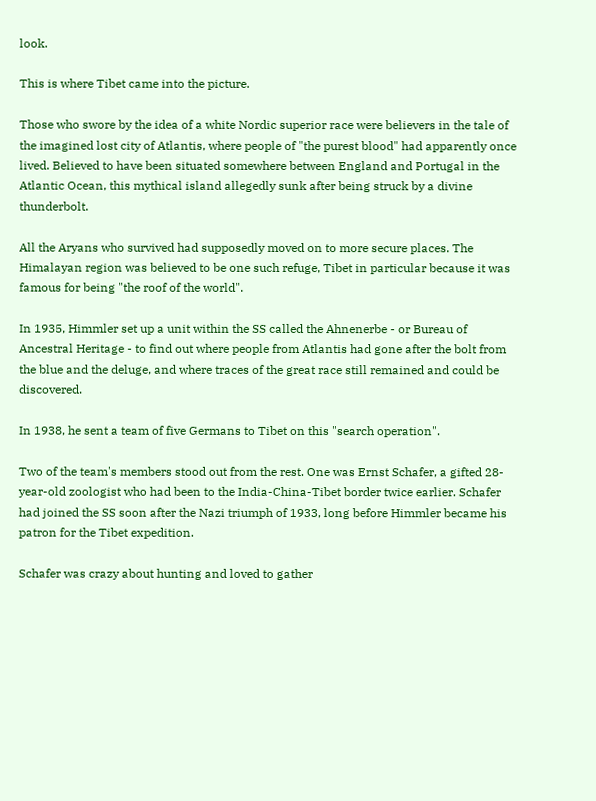look.

This is where Tibet came into the picture.

Those who swore by the idea of a white Nordic superior race were believers in the tale of the imagined lost city of Atlantis, where people of "the purest blood" had apparently once lived. Believed to have been situated somewhere between England and Portugal in the Atlantic Ocean, this mythical island allegedly sunk after being struck by a divine thunderbolt.

All the Aryans who survived had supposedly moved on to more secure places. The Himalayan region was believed to be one such refuge, Tibet in particular because it was famous for being "the roof of the world".

In 1935, Himmler set up a unit within the SS called the Ahnenerbe - or Bureau of Ancestral Heritage - to find out where people from Atlantis had gone after the bolt from the blue and the deluge, and where traces of the great race still remained and could be discovered.

In 1938, he sent a team of five Germans to Tibet on this "search operation".

Two of the team's members stood out from the rest. One was Ernst Schafer, a gifted 28-year-old zoologist who had been to the India-China-Tibet border twice earlier. Schafer had joined the SS soon after the Nazi triumph of 1933, long before Himmler became his patron for the Tibet expedition.

Schafer was crazy about hunting and loved to gather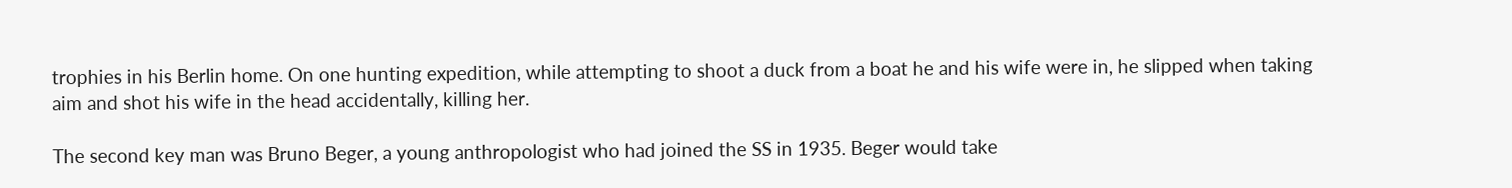trophies in his Berlin home. On one hunting expedition, while attempting to shoot a duck from a boat he and his wife were in, he slipped when taking aim and shot his wife in the head accidentally, killing her.

The second key man was Bruno Beger, a young anthropologist who had joined the SS in 1935. Beger would take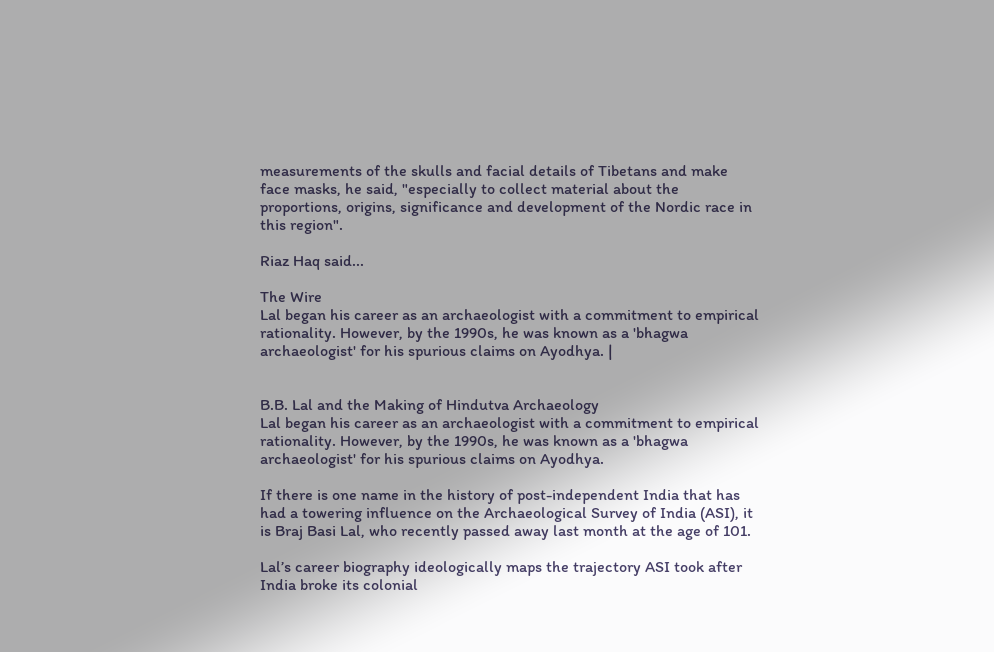measurements of the skulls and facial details of Tibetans and make face masks, he said, "especially to collect material about the proportions, origins, significance and development of the Nordic race in this region".

Riaz Haq said...

The Wire
Lal began his career as an archaeologist with a commitment to empirical rationality. However, by the 1990s, he was known as a 'bhagwa archaeologist' for his spurious claims on Ayodhya. |


B.B. Lal and the Making of Hindutva Archaeology
Lal began his career as an archaeologist with a commitment to empirical rationality. However, by the 1990s, he was known as a 'bhagwa archaeologist' for his spurious claims on Ayodhya.

If there is one name in the history of post-independent India that has had a towering influence on the Archaeological Survey of India (ASI), it is Braj Basi Lal, who recently passed away last month at the age of 101.

Lal’s career biography ideologically maps the trajectory ASI took after India broke its colonial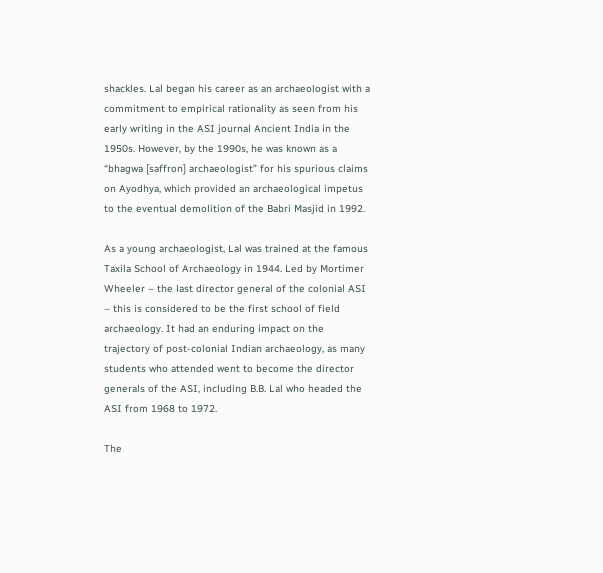shackles. Lal began his career as an archaeologist with a commitment to empirical rationality as seen from his early writing in the ASI journal Ancient India in the 1950s. However, by the 1990s, he was known as a “bhagwa [saffron] archaeologist” for his spurious claims on Ayodhya, which provided an archaeological impetus to the eventual demolition of the Babri Masjid in 1992.

As a young archaeologist, Lal was trained at the famous Taxila School of Archaeology in 1944. Led by Mortimer Wheeler – the last director general of the colonial ASI – this is considered to be the first school of field archaeology. It had an enduring impact on the trajectory of post-colonial Indian archaeology, as many students who attended went to become the director generals of the ASI, including B.B. Lal who headed the ASI from 1968 to 1972.

The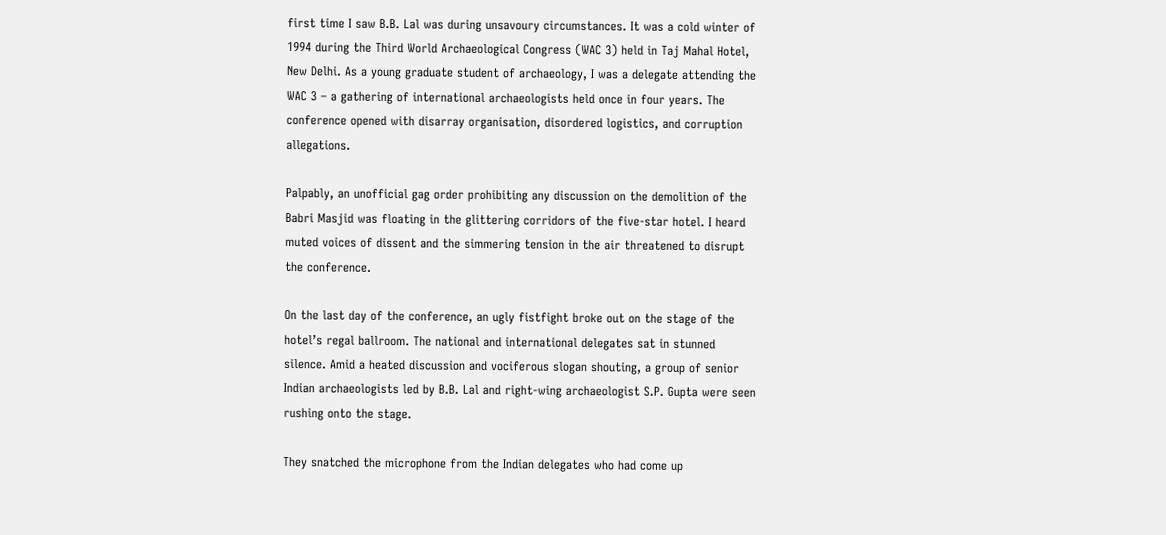first time I saw B.B. Lal was during unsavoury circumstances. It was a cold winter of 1994 during the Third World Archaeological Congress (WAC 3) held in Taj Mahal Hotel, New Delhi. As a young graduate student of archaeology, I was a delegate attending the WAC 3 – a gathering of international archaeologists held once in four years. The conference opened with disarray organisation, disordered logistics, and corruption allegations.

Palpably, an unofficial gag order prohibiting any discussion on the demolition of the Babri Masjid was floating in the glittering corridors of the five-star hotel. I heard muted voices of dissent and the simmering tension in the air threatened to disrupt the conference.

On the last day of the conference, an ugly fistfight broke out on the stage of the hotel’s regal ballroom. The national and international delegates sat in stunned silence. Amid a heated discussion and vociferous slogan shouting, a group of senior Indian archaeologists led by B.B. Lal and right-wing archaeologist S.P. Gupta were seen rushing onto the stage.

They snatched the microphone from the Indian delegates who had come up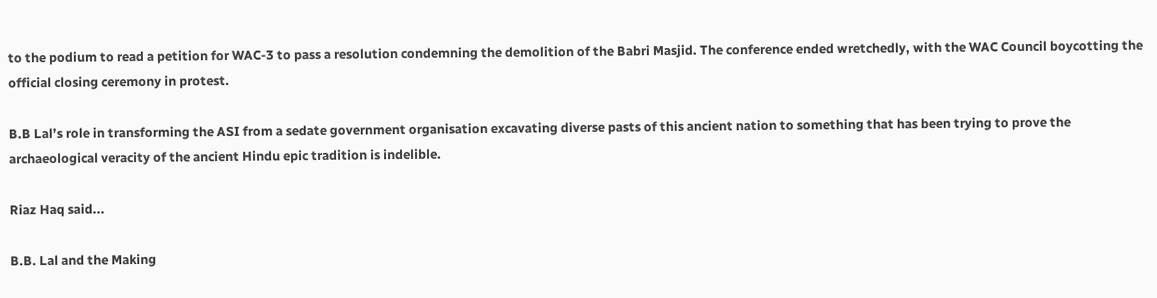to the podium to read a petition for WAC-3 to pass a resolution condemning the demolition of the Babri Masjid. The conference ended wretchedly, with the WAC Council boycotting the official closing ceremony in protest.

B.B Lal’s role in transforming the ASI from a sedate government organisation excavating diverse pasts of this ancient nation to something that has been trying to prove the archaeological veracity of the ancient Hindu epic tradition is indelible.

Riaz Haq said...

B.B. Lal and the Making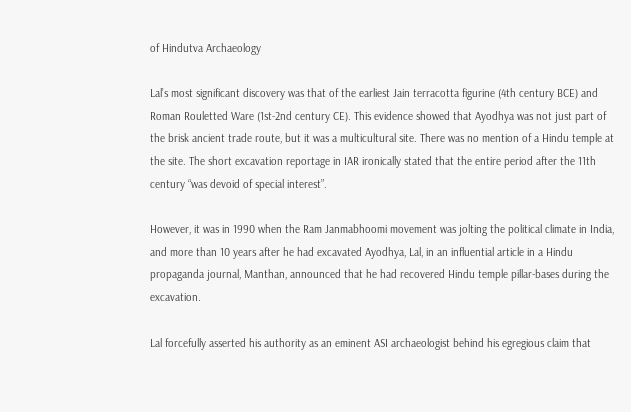of Hindutva Archaeology

Lal’s most significant discovery was that of the earliest Jain terracotta figurine (4th century BCE) and Roman Rouletted Ware (1st-2nd century CE). This evidence showed that Ayodhya was not just part of the brisk ancient trade route, but it was a multicultural site. There was no mention of a Hindu temple at the site. The short excavation reportage in IAR ironically stated that the entire period after the 11th century “was devoid of special interest”.

However, it was in 1990 when the Ram Janmabhoomi movement was jolting the political climate in India, and more than 10 years after he had excavated Ayodhya, Lal, in an influential article in a Hindu propaganda journal, Manthan, announced that he had recovered Hindu temple pillar-bases during the excavation.

Lal forcefully asserted his authority as an eminent ASI archaeologist behind his egregious claim that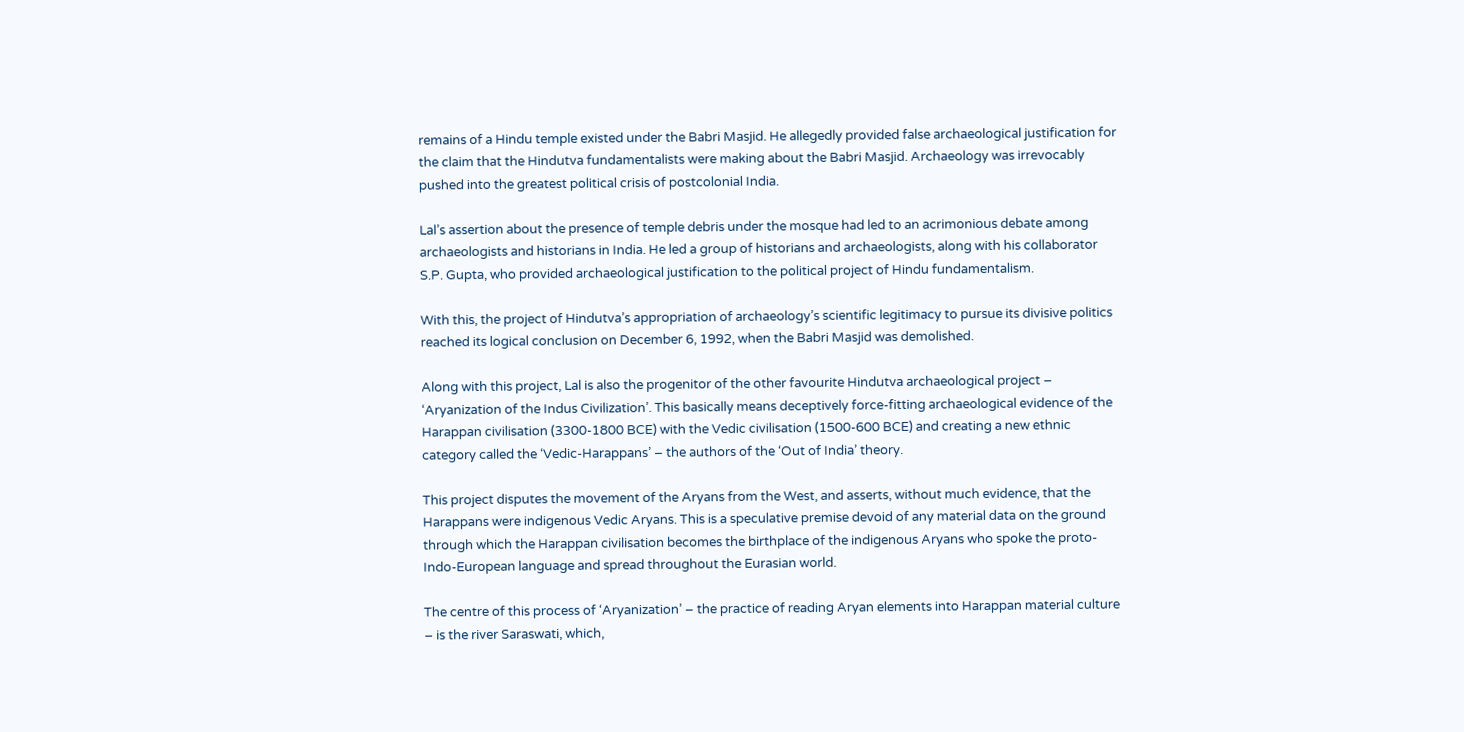remains of a Hindu temple existed under the Babri Masjid. He allegedly provided false archaeological justification for the claim that the Hindutva fundamentalists were making about the Babri Masjid. Archaeology was irrevocably pushed into the greatest political crisis of postcolonial India.

Lal’s assertion about the presence of temple debris under the mosque had led to an acrimonious debate among archaeologists and historians in India. He led a group of historians and archaeologists, along with his collaborator S.P. Gupta, who provided archaeological justification to the political project of Hindu fundamentalism.

With this, the project of Hindutva’s appropriation of archaeology’s scientific legitimacy to pursue its divisive politics reached its logical conclusion on December 6, 1992, when the Babri Masjid was demolished.

Along with this project, Lal is also the progenitor of the other favourite Hindutva archaeological project – ‘Aryanization of the Indus Civilization’. This basically means deceptively force-fitting archaeological evidence of the Harappan civilisation (3300-1800 BCE) with the Vedic civilisation (1500-600 BCE) and creating a new ethnic category called the ‘Vedic-Harappans’ – the authors of the ‘Out of India’ theory.

This project disputes the movement of the Aryans from the West, and asserts, without much evidence, that the Harappans were indigenous Vedic Aryans. This is a speculative premise devoid of any material data on the ground through which the Harappan civilisation becomes the birthplace of the indigenous Aryans who spoke the proto-Indo-European language and spread throughout the Eurasian world.

The centre of this process of ‘Aryanization’ – the practice of reading Aryan elements into Harappan material culture – is the river Saraswati, which,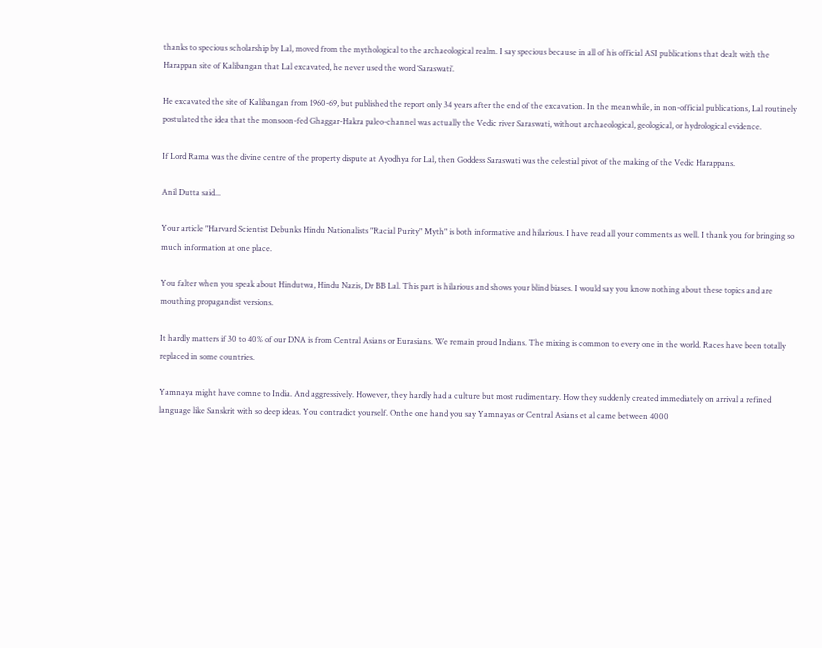thanks to specious scholarship by Lal, moved from the mythological to the archaeological realm. I say specious because in all of his official ASI publications that dealt with the Harappan site of Kalibangan that Lal excavated, he never used the word ‘Saraswati’.

He excavated the site of Kalibangan from 1960-69, but published the report only 34 years after the end of the excavation. In the meanwhile, in non-official publications, Lal routinely postulated the idea that the monsoon-fed Ghaggar-Hakra paleo-channel was actually the Vedic river Saraswati, without archaeological, geological, or hydrological evidence.

If Lord Rama was the divine centre of the property dispute at Ayodhya for Lal, then Goddess Saraswati was the celestial pivot of the making of the Vedic Harappans.

Anil Dutta said...

Your article "Harvard Scientist Debunks Hindu Nationalists "Racial Purity" Myth" is both informative and hilarious. I have read all your comments as well. I thank you for bringing so much information at one place.

You falter when you speak about Hindutwa, Hindu Nazis, Dr BB Lal. This part is hilarious and shows your blind biases. I would say you know nothing about these topics and are mouthing propagandist versions.

It hardly matters if 30 to 40% of our DNA is from Central Asians or Eurasians. We remain proud Indians. The mixing is common to every one in the world. Races have been totally replaced in some countries.

Yamnaya might have comne to India. And aggressively. However, they hardly had a culture but most rudimentary. How they suddenly created immediately on arrival a refined language like Sanskrit with so deep ideas. You contradict yourself. Onthe one hand you say Yamnayas or Central Asians et al came between 4000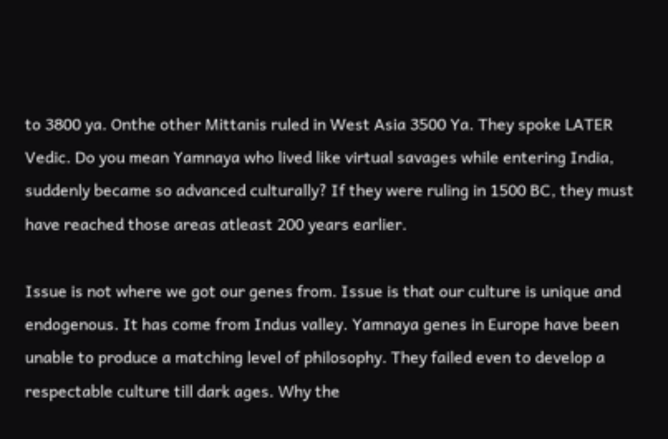to 3800 ya. Onthe other Mittanis ruled in West Asia 3500 Ya. They spoke LATER Vedic. Do you mean Yamnaya who lived like virtual savages while entering India, suddenly became so advanced culturally? If they were ruling in 1500 BC, they must have reached those areas atleast 200 years earlier.

Issue is not where we got our genes from. Issue is that our culture is unique and endogenous. It has come from Indus valley. Yamnaya genes in Europe have been unable to produce a matching level of philosophy. They failed even to develop a respectable culture till dark ages. Why the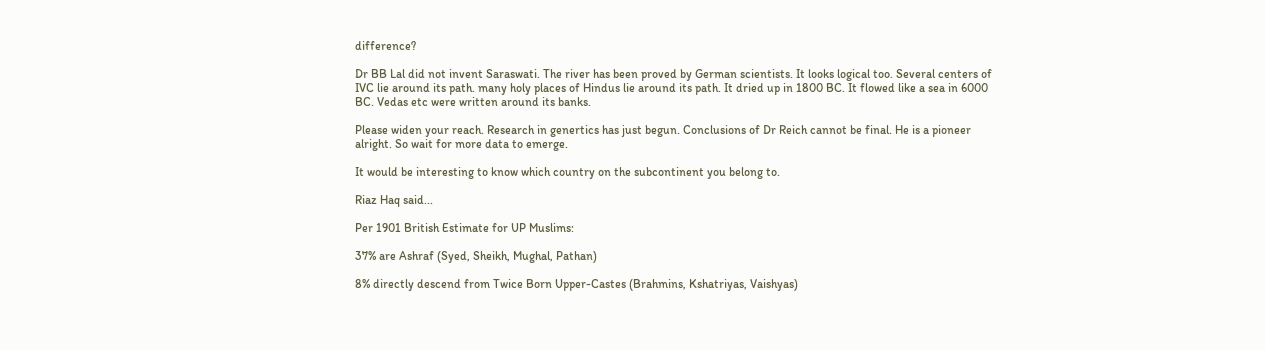difference?

Dr BB Lal did not invent Saraswati. The river has been proved by German scientists. It looks logical too. Several centers of IVC lie around its path. many holy places of Hindus lie around its path. It dried up in 1800 BC. It flowed like a sea in 6000 BC. Vedas etc were written around its banks.

Please widen your reach. Research in genertics has just begun. Conclusions of Dr Reich cannot be final. He is a pioneer alright. So wait for more data to emerge.

It would be interesting to know which country on the subcontinent you belong to.

Riaz Haq said...

Per 1901 British Estimate for UP Muslims:

37% are Ashraf (Syed, Sheikh, Mughal, Pathan)

8% directly descend from Twice Born Upper-Castes (Brahmins, Kshatriyas, Vaishyas)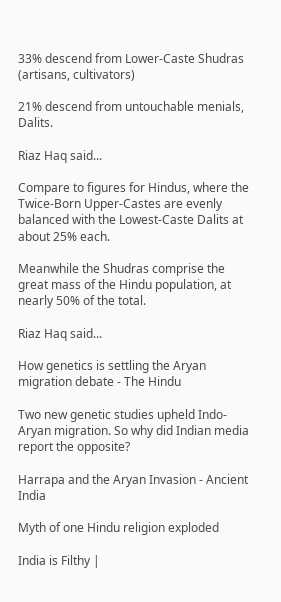33% descend from Lower-Caste Shudras (artisans, cultivators)

21% descend from untouchable menials, Dalits.

Riaz Haq said...

Compare to figures for Hindus, where the Twice-Born Upper-Castes are evenly balanced with the Lowest-Caste Dalits at about 25% each.

Meanwhile the Shudras comprise the great mass of the Hindu population, at nearly 50% of the total.

Riaz Haq said...

How genetics is settling the Aryan migration debate - The Hindu

Two new genetic studies upheld Indo-Aryan migration. So why did Indian media report the opposite?

Harrapa and the Aryan Invasion - Ancient India

Myth of one Hindu religion exploded

India is Filthy |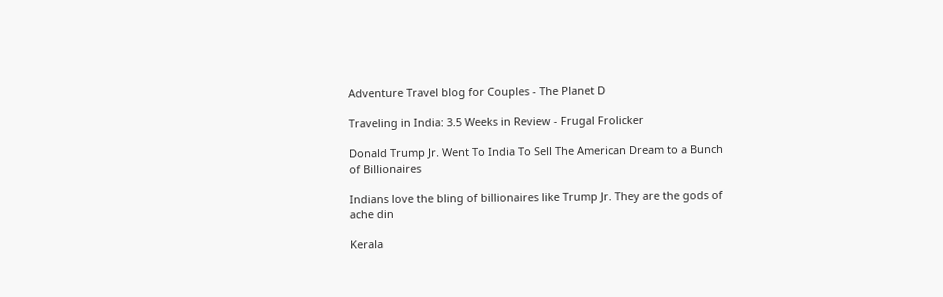Adventure Travel blog for Couples - The Planet D

Traveling in India: 3.5 Weeks in Review - Frugal Frolicker

Donald Trump Jr. Went To India To Sell The American Dream to a Bunch of Billionaires

Indians love the bling of billionaires like Trump Jr. They are the gods of ache din

Kerala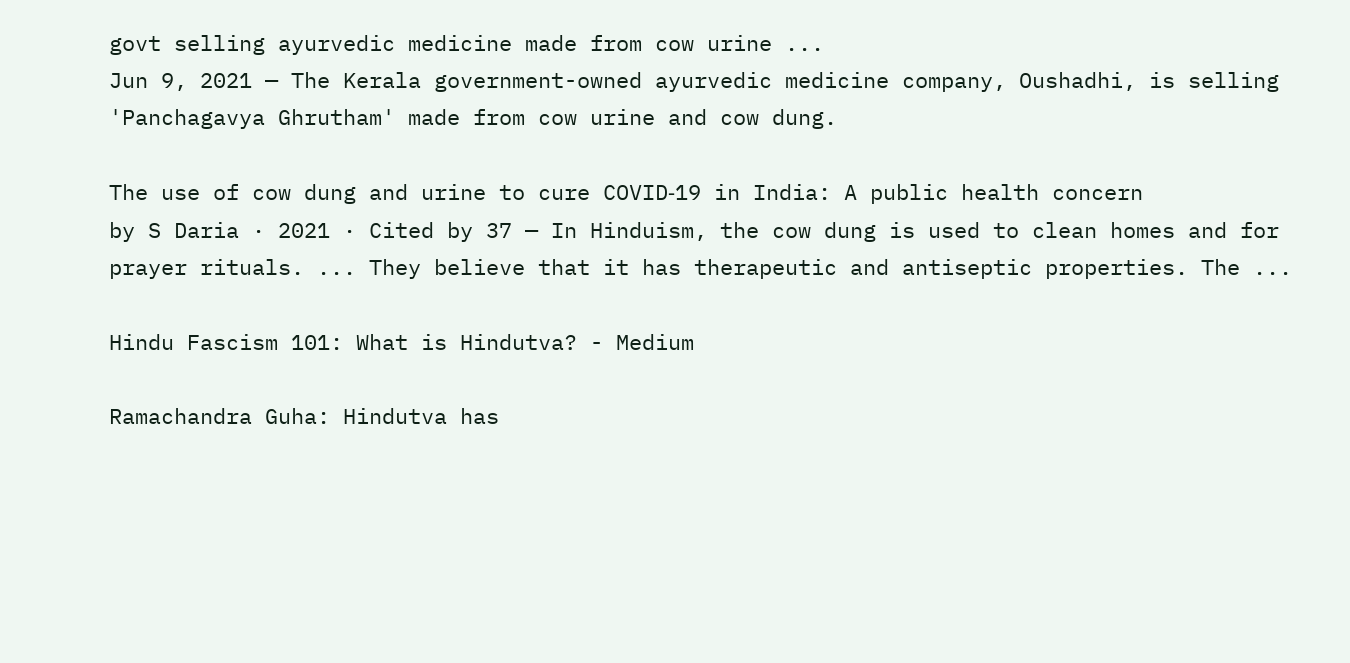govt selling ayurvedic medicine made from cow urine ...
Jun 9, 2021 — The Kerala government-owned ayurvedic medicine company, Oushadhi, is selling 'Panchagavya Ghrutham' made from cow urine and cow dung.

The use of cow dung and urine to cure COVID‐19 in India: A public health concern
by S Daria · 2021 · Cited by 37 — In Hinduism, the cow dung is used to clean homes and for prayer rituals. ... They believe that it has therapeutic and antiseptic properties. The ...

Hindu Fascism 101: What is Hindutva? - Medium

Ramachandra Guha: Hindutva has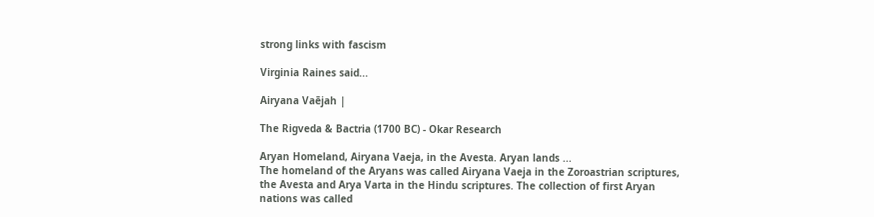strong links with fascism

Virginia Raines said...

Airyana Vaējah |

The Rigveda & Bactria (1700 BC) - Okar Research

Aryan Homeland, Airyana Vaeja, in the Avesta. Aryan lands ...
The homeland of the Aryans was called Airyana Vaeja in the Zoroastrian scriptures, the Avesta and Arya Varta in the Hindu scriptures. The collection of first Aryan nations was called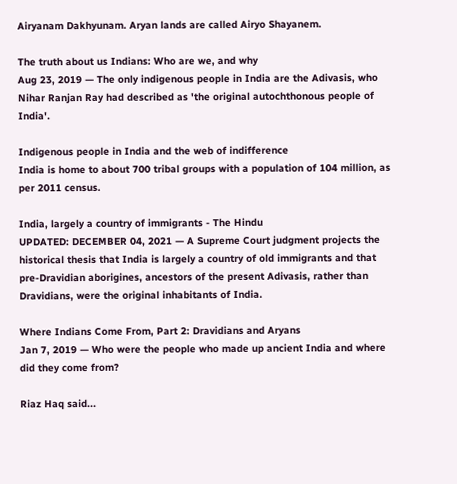Airyanam Dakhyunam. Aryan lands are called Airyo Shayanem.

The truth about us Indians: Who are we, and why
Aug 23, 2019 — The only indigenous people in India are the Adivasis, who Nihar Ranjan Ray had described as 'the original autochthonous people of India'.

Indigenous people in India and the web of indifference
India is home to about 700 tribal groups with a population of 104 million, as per 2011 census.

India, largely a country of immigrants - The Hindu
UPDATED: DECEMBER 04, 2021 — A Supreme Court judgment projects the historical thesis that India is largely a country of old immigrants and that pre-Dravidian aborigines, ancestors of the present Adivasis, rather than Dravidians, were the original inhabitants of India.

Where Indians Come From, Part 2: Dravidians and Aryans
Jan 7, 2019 — Who were the people who made up ancient India and where did they come from?

Riaz Haq said...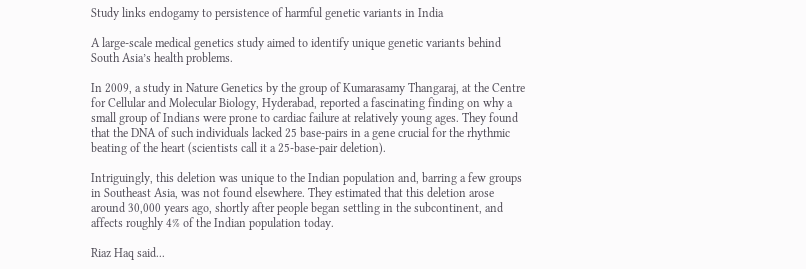Study links endogamy to persistence of harmful genetic variants in India

A large-scale medical genetics study aimed to identify unique genetic variants behind South Asia’s health problems.

In 2009, a study in Nature Genetics by the group of Kumarasamy Thangaraj, at the Centre for Cellular and Molecular Biology, Hyderabad, reported a fascinating finding on why a small group of Indians were prone to cardiac failure at relatively young ages. They found that the DNA of such individuals lacked 25 base-pairs in a gene crucial for the rhythmic beating of the heart (scientists call it a 25-base-pair deletion).

Intriguingly, this deletion was unique to the Indian population and, barring a few groups in Southeast Asia, was not found elsewhere. They estimated that this deletion arose around 30,000 years ago, shortly after people began settling in the subcontinent, and affects roughly 4% of the Indian population today.

Riaz Haq said...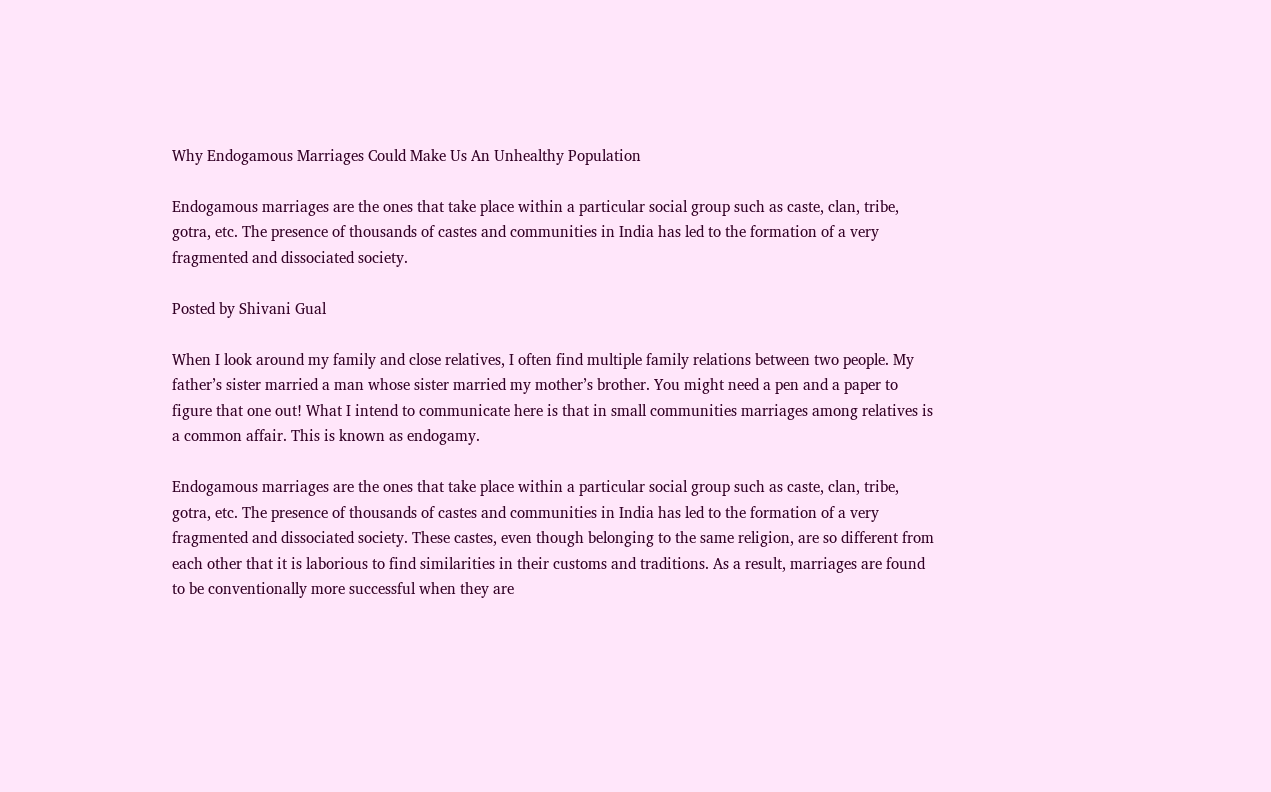Why Endogamous Marriages Could Make Us An Unhealthy Population

Endogamous marriages are the ones that take place within a particular social group such as caste, clan, tribe, gotra, etc. The presence of thousands of castes and communities in India has led to the formation of a very fragmented and dissociated society.

Posted by Shivani Gual

When I look around my family and close relatives, I often find multiple family relations between two people. My father’s sister married a man whose sister married my mother’s brother. You might need a pen and a paper to figure that one out! What I intend to communicate here is that in small communities marriages among relatives is a common affair. This is known as endogamy.

Endogamous marriages are the ones that take place within a particular social group such as caste, clan, tribe, gotra, etc. The presence of thousands of castes and communities in India has led to the formation of a very fragmented and dissociated society. These castes, even though belonging to the same religion, are so different from each other that it is laborious to find similarities in their customs and traditions. As a result, marriages are found to be conventionally more successful when they are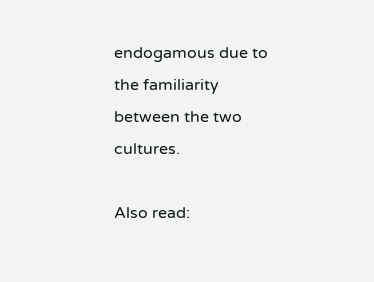endogamous due to the familiarity between the two cultures.

Also read: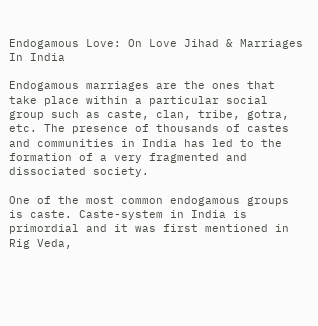Endogamous Love: On Love Jihad & Marriages In India

Endogamous marriages are the ones that take place within a particular social group such as caste, clan, tribe, gotra, etc. The presence of thousands of castes and communities in India has led to the formation of a very fragmented and dissociated society.

One of the most common endogamous groups is caste. Caste-system in India is primordial and it was first mentioned in Rig Veda,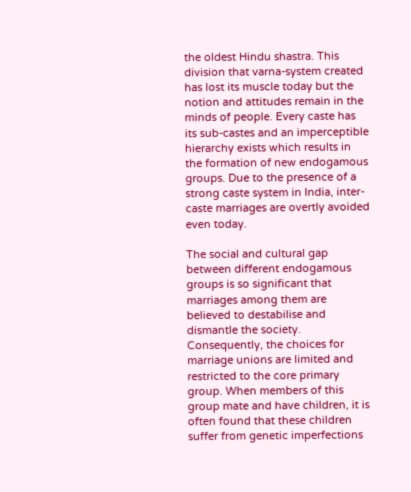the oldest Hindu shastra. This division that varna-system created has lost its muscle today but the notion and attitudes remain in the minds of people. Every caste has its sub-castes and an imperceptible hierarchy exists which results in the formation of new endogamous groups. Due to the presence of a strong caste system in India, inter-caste marriages are overtly avoided even today.

The social and cultural gap between different endogamous groups is so significant that marriages among them are believed to destabilise and dismantle the society. Consequently, the choices for marriage unions are limited and restricted to the core primary group. When members of this group mate and have children, it is often found that these children suffer from genetic imperfections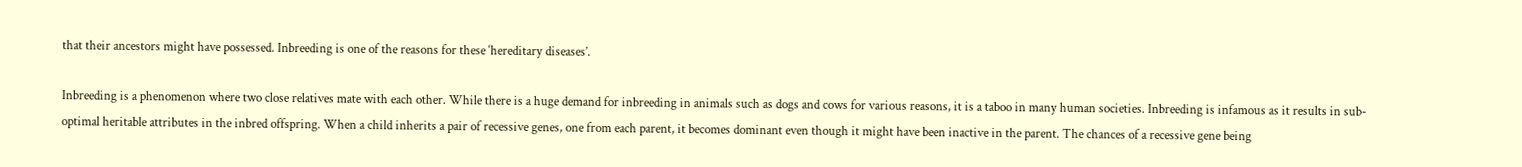that their ancestors might have possessed. Inbreeding is one of the reasons for these ‘hereditary diseases’.

Inbreeding is a phenomenon where two close relatives mate with each other. While there is a huge demand for inbreeding in animals such as dogs and cows for various reasons, it is a taboo in many human societies. Inbreeding is infamous as it results in sub-optimal heritable attributes in the inbred offspring. When a child inherits a pair of recessive genes, one from each parent, it becomes dominant even though it might have been inactive in the parent. The chances of a recessive gene being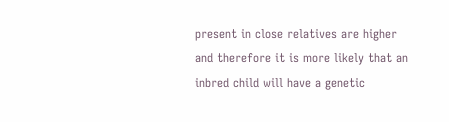present in close relatives are higher and therefore it is more likely that an inbred child will have a genetic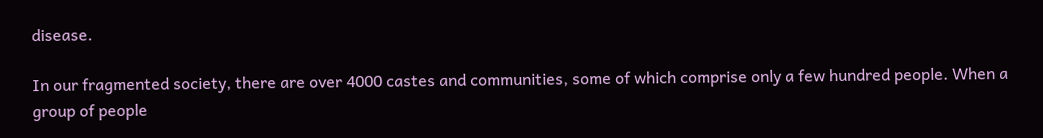disease.

In our fragmented society, there are over 4000 castes and communities, some of which comprise only a few hundred people. When a group of people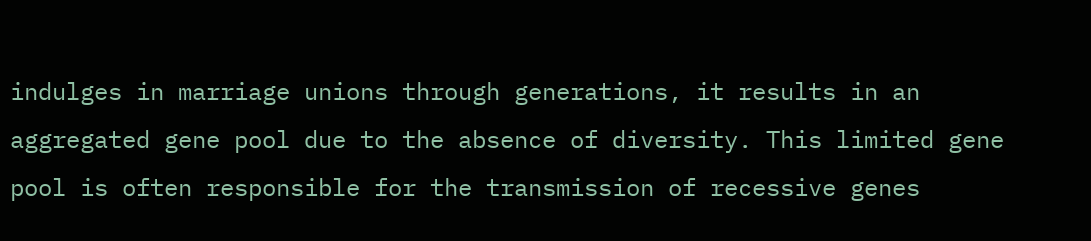indulges in marriage unions through generations, it results in an aggregated gene pool due to the absence of diversity. This limited gene pool is often responsible for the transmission of recessive genes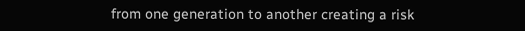from one generation to another creating a risk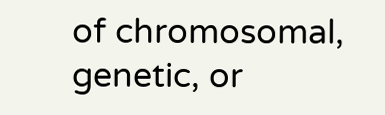of chromosomal, genetic, or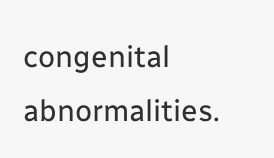congenital abnormalities.